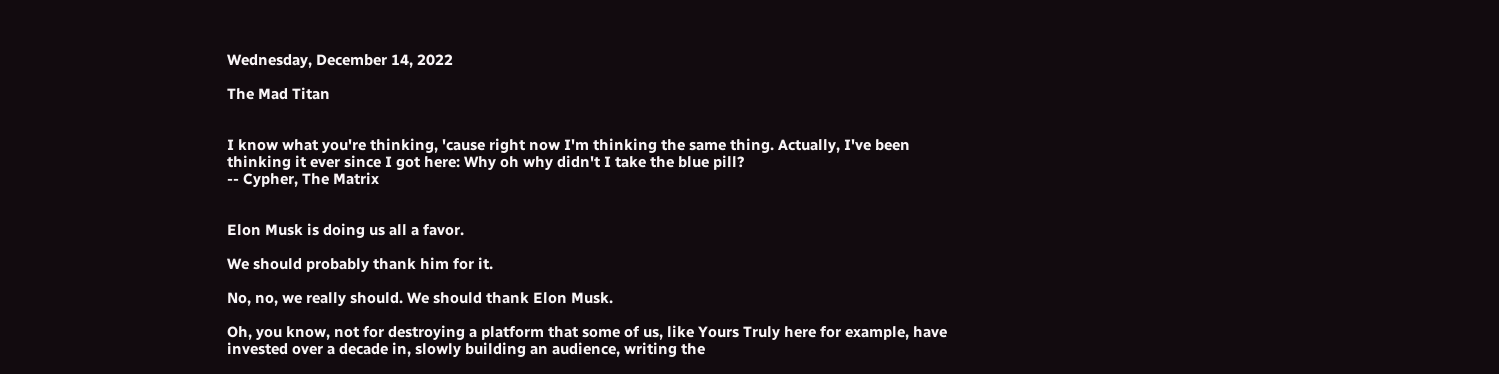Wednesday, December 14, 2022

The Mad Titan


I know what you're thinking, 'cause right now I'm thinking the same thing. Actually, I've been thinking it ever since I got here: Why oh why didn't I take the blue pill?
-- Cypher, The Matrix


Elon Musk is doing us all a favor.

We should probably thank him for it.

No, no, we really should. We should thank Elon Musk.

Oh, you know, not for destroying a platform that some of us, like Yours Truly here for example, have invested over a decade in, slowly building an audience, writing the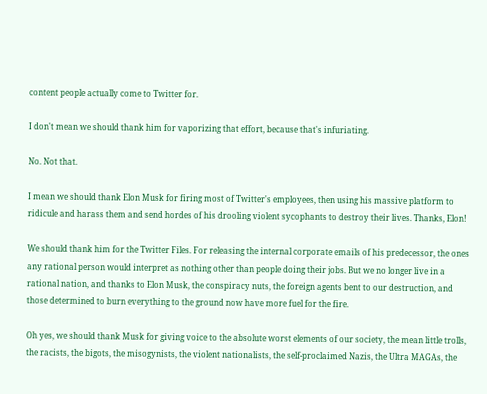content people actually come to Twitter for.

I don't mean we should thank him for vaporizing that effort, because that's infuriating.

No. Not that.

I mean we should thank Elon Musk for firing most of Twitter's employees, then using his massive platform to ridicule and harass them and send hordes of his drooling violent sycophants to destroy their lives. Thanks, Elon!

We should thank him for the Twitter Files. For releasing the internal corporate emails of his predecessor, the ones any rational person would interpret as nothing other than people doing their jobs. But we no longer live in a rational nation, and thanks to Elon Musk, the conspiracy nuts, the foreign agents bent to our destruction, and those determined to burn everything to the ground now have more fuel for the fire.

Oh yes, we should thank Musk for giving voice to the absolute worst elements of our society, the mean little trolls, the racists, the bigots, the misogynists, the violent nationalists, the self-proclaimed Nazis, the Ultra MAGAs, the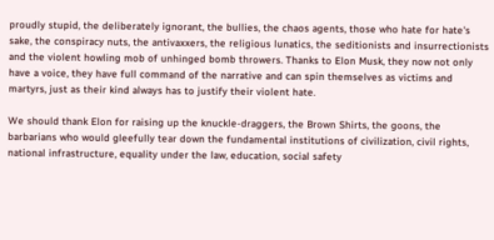proudly stupid, the deliberately ignorant, the bullies, the chaos agents, those who hate for hate's sake, the conspiracy nuts, the antivaxxers, the religious lunatics, the seditionists and insurrectionists and the violent howling mob of unhinged bomb throwers. Thanks to Elon Musk, they now not only have a voice, they have full command of the narrative and can spin themselves as victims and martyrs, just as their kind always has to justify their violent hate.

We should thank Elon for raising up the knuckle-draggers, the Brown Shirts, the goons, the barbarians who would gleefully tear down the fundamental institutions of civilization, civil rights, national infrastructure, equality under the law, education, social safety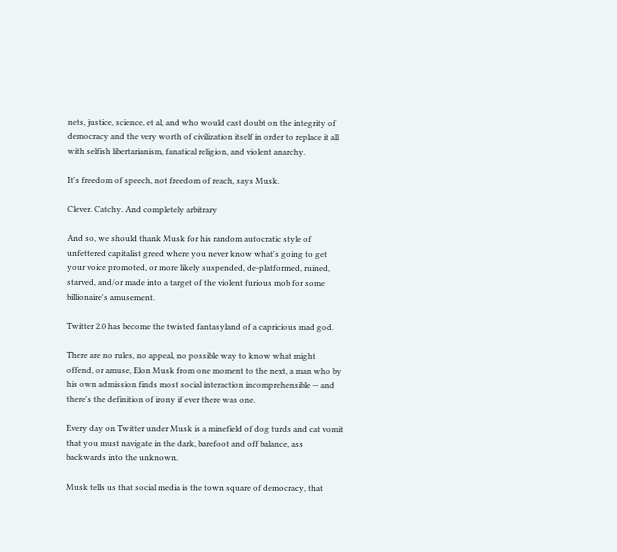nets, justice, science, et al, and who would cast doubt on the integrity of democracy and the very worth of civilization itself in order to replace it all with selfish libertarianism, fanatical religion, and violent anarchy.

It's freedom of speech, not freedom of reach, says Musk.

Clever. Catchy. And completely arbitrary

And so, we should thank Musk for his random autocratic style of unfettered capitalist greed where you never know what's going to get your voice promoted, or more likely suspended, de-platformed, ruined, starved, and/or made into a target of the violent furious mob for some billionaire's amusement.

Twitter 2.0 has become the twisted fantasyland of a capricious mad god.

There are no rules, no appeal, no possible way to know what might offend, or amuse, Elon Musk from one moment to the next, a man who by his own admission finds most social interaction incomprehensible -- and there's the definition of irony if ever there was one.

Every day on Twitter under Musk is a minefield of dog turds and cat vomit that you must navigate in the dark, barefoot and off balance, ass backwards into the unknown.

Musk tells us that social media is the town square of democracy, that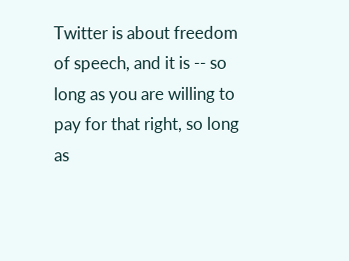Twitter is about freedom of speech, and it is -- so long as you are willing to pay for that right, so long as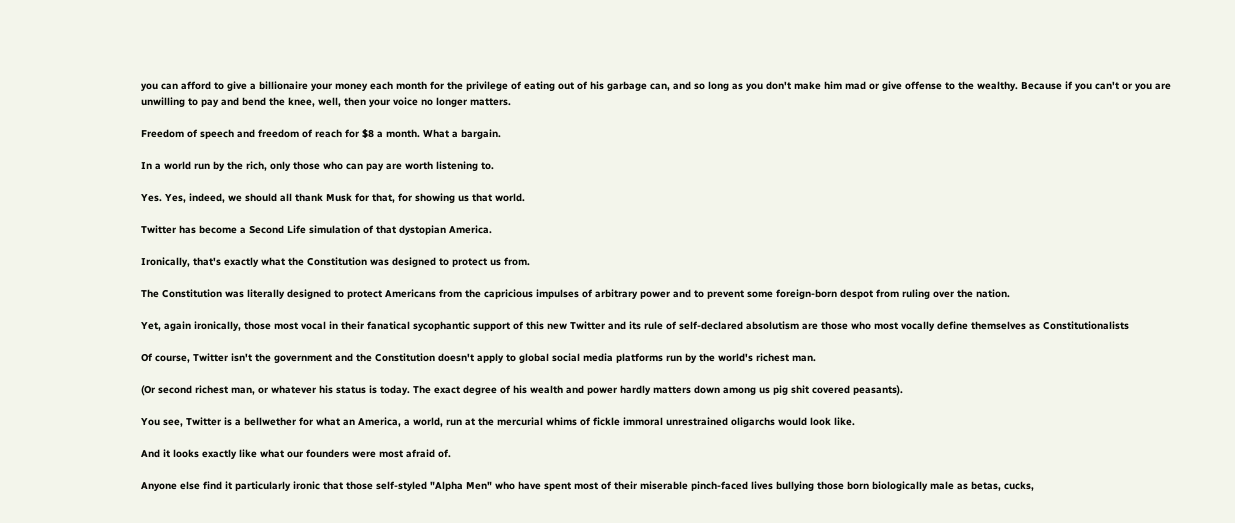you can afford to give a billionaire your money each month for the privilege of eating out of his garbage can, and so long as you don't make him mad or give offense to the wealthy. Because if you can't or you are unwilling to pay and bend the knee, well, then your voice no longer matters.

Freedom of speech and freedom of reach for $8 a month. What a bargain.

In a world run by the rich, only those who can pay are worth listening to.

Yes. Yes, indeed, we should all thank Musk for that, for showing us that world.

Twitter has become a Second Life simulation of that dystopian America.

Ironically, that's exactly what the Constitution was designed to protect us from.

The Constitution was literally designed to protect Americans from the capricious impulses of arbitrary power and to prevent some foreign-born despot from ruling over the nation.

Yet, again ironically, those most vocal in their fanatical sycophantic support of this new Twitter and its rule of self-declared absolutism are those who most vocally define themselves as Constitutionalists

Of course, Twitter isn't the government and the Constitution doesn't apply to global social media platforms run by the world's richest man.

(Or second richest man, or whatever his status is today. The exact degree of his wealth and power hardly matters down among us pig shit covered peasants).

You see, Twitter is a bellwether for what an America, a world, run at the mercurial whims of fickle immoral unrestrained oligarchs would look like.

And it looks exactly like what our founders were most afraid of.

Anyone else find it particularly ironic that those self-styled "Alpha Men" who have spent most of their miserable pinch-faced lives bullying those born biologically male as betas, cucks,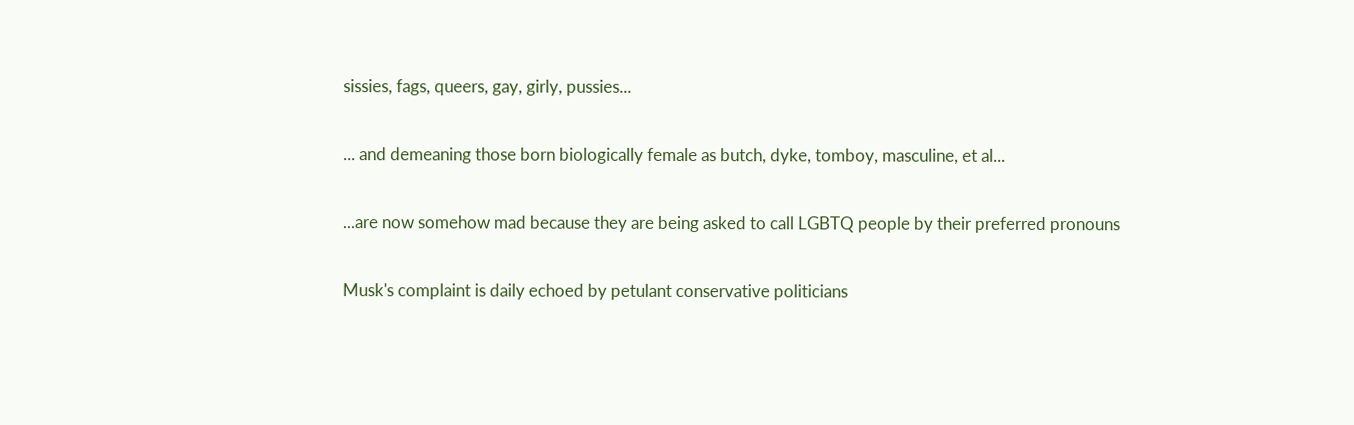sissies, fags, queers, gay, girly, pussies...

... and demeaning those born biologically female as butch, dyke, tomboy, masculine, et al...

...are now somehow mad because they are being asked to call LGBTQ people by their preferred pronouns

Musk's complaint is daily echoed by petulant conservative politicians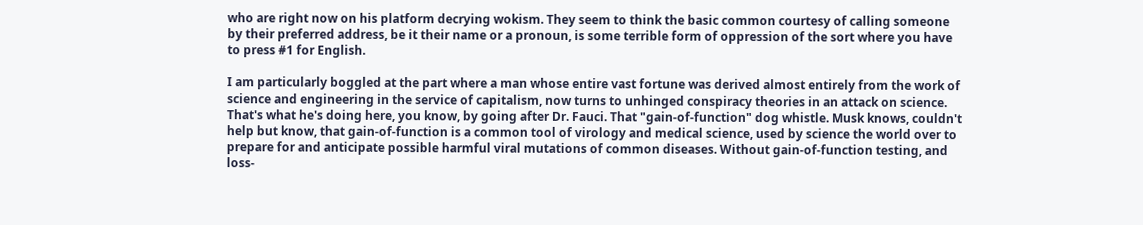who are right now on his platform decrying wokism. They seem to think the basic common courtesy of calling someone by their preferred address, be it their name or a pronoun, is some terrible form of oppression of the sort where you have to press #1 for English.

I am particularly boggled at the part where a man whose entire vast fortune was derived almost entirely from the work of science and engineering in the service of capitalism, now turns to unhinged conspiracy theories in an attack on science. That's what he's doing here, you know, by going after Dr. Fauci. That "gain-of-function" dog whistle. Musk knows, couldn't help but know, that gain-of-function is a common tool of virology and medical science, used by science the world over to prepare for and anticipate possible harmful viral mutations of common diseases. Without gain-of-function testing, and loss-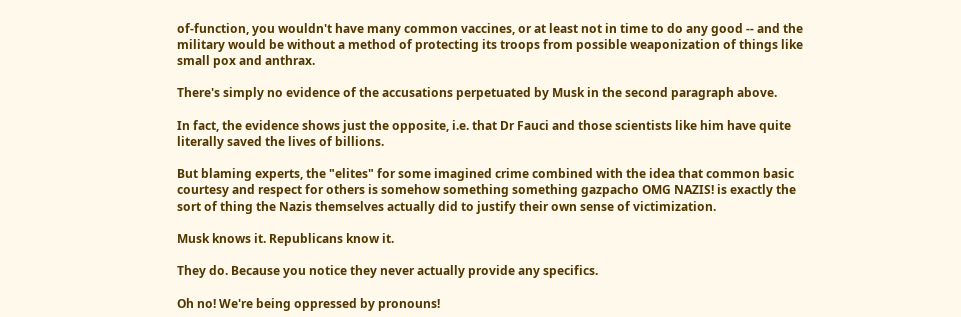of-function, you wouldn't have many common vaccines, or at least not in time to do any good -- and the military would be without a method of protecting its troops from possible weaponization of things like small pox and anthrax.

There's simply no evidence of the accusations perpetuated by Musk in the second paragraph above.

In fact, the evidence shows just the opposite, i.e. that Dr Fauci and those scientists like him have quite literally saved the lives of billions.

But blaming experts, the "elites" for some imagined crime combined with the idea that common basic courtesy and respect for others is somehow something something gazpacho OMG NAZIS! is exactly the sort of thing the Nazis themselves actually did to justify their own sense of victimization.

Musk knows it. Republicans know it.

They do. Because you notice they never actually provide any specifics.

Oh no! We're being oppressed by pronouns!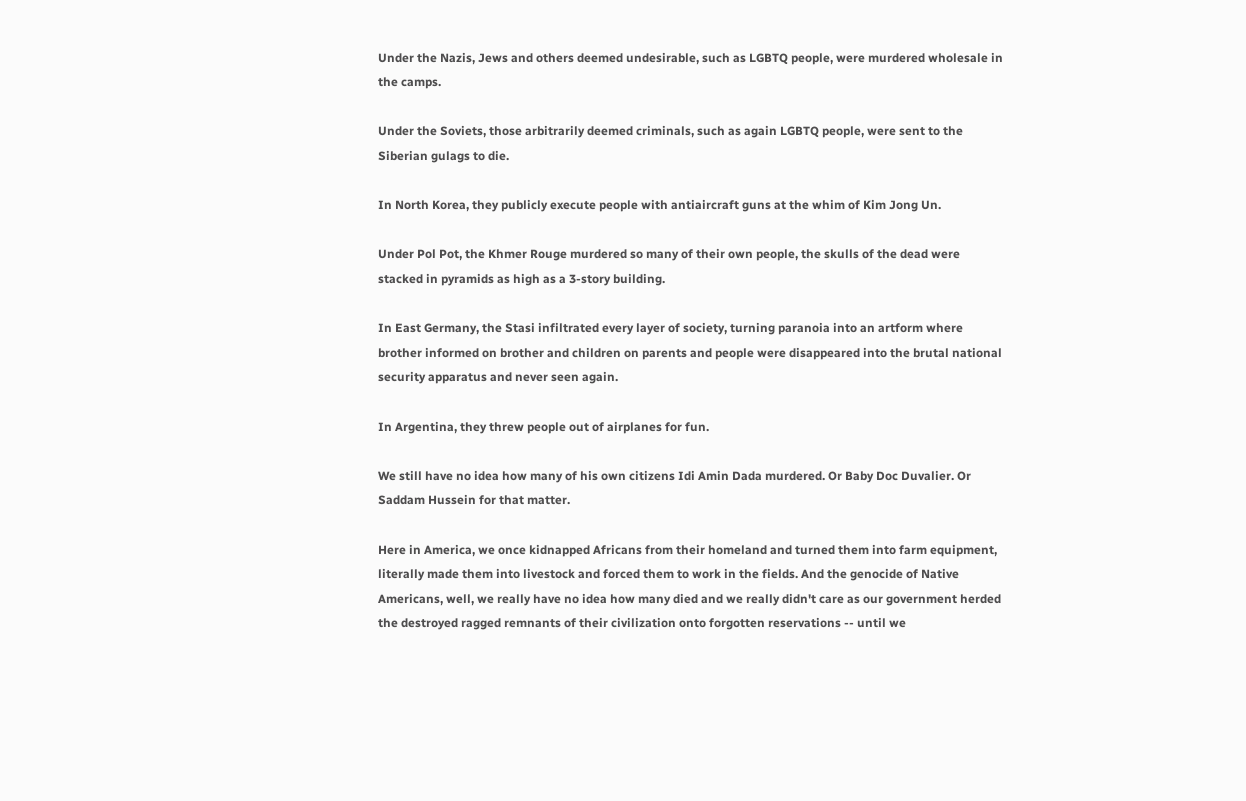Under the Nazis, Jews and others deemed undesirable, such as LGBTQ people, were murdered wholesale in the camps.

Under the Soviets, those arbitrarily deemed criminals, such as again LGBTQ people, were sent to the Siberian gulags to die.

In North Korea, they publicly execute people with antiaircraft guns at the whim of Kim Jong Un.

Under Pol Pot, the Khmer Rouge murdered so many of their own people, the skulls of the dead were stacked in pyramids as high as a 3-story building.

In East Germany, the Stasi infiltrated every layer of society, turning paranoia into an artform where brother informed on brother and children on parents and people were disappeared into the brutal national security apparatus and never seen again.

In Argentina, they threw people out of airplanes for fun.

We still have no idea how many of his own citizens Idi Amin Dada murdered. Or Baby Doc Duvalier. Or Saddam Hussein for that matter.

Here in America, we once kidnapped Africans from their homeland and turned them into farm equipment, literally made them into livestock and forced them to work in the fields. And the genocide of Native Americans, well, we really have no idea how many died and we really didn't care as our government herded the destroyed ragged remnants of their civilization onto forgotten reservations -- until we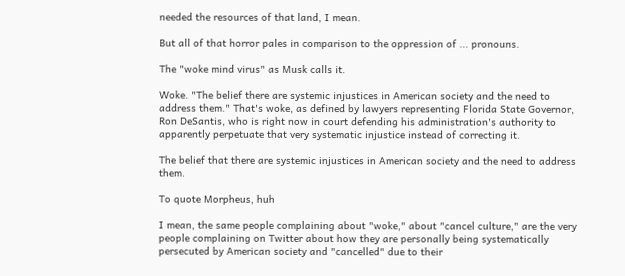needed the resources of that land, I mean.

But all of that horror pales in comparison to the oppression of ... pronouns.

The "woke mind virus" as Musk calls it.

Woke. "The belief there are systemic injustices in American society and the need to address them." That's woke, as defined by lawyers representing Florida State Governor, Ron DeSantis, who is right now in court defending his administration's authority to apparently perpetuate that very systematic injustice instead of correcting it.

The belief that there are systemic injustices in American society and the need to address them.

To quote Morpheus, huh

I mean, the same people complaining about "woke," about "cancel culture," are the very people complaining on Twitter about how they are personally being systematically persecuted by American society and "cancelled" due to their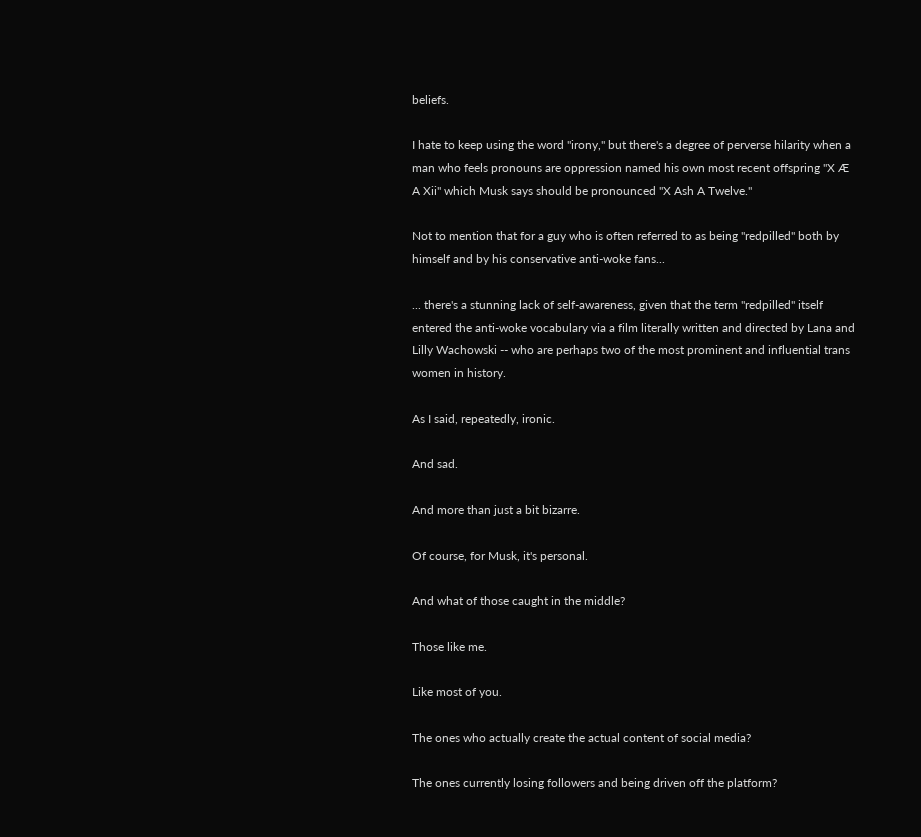beliefs.

I hate to keep using the word "irony," but there's a degree of perverse hilarity when a man who feels pronouns are oppression named his own most recent offspring "X Æ A Xii" which Musk says should be pronounced "X Ash A Twelve."

Not to mention that for a guy who is often referred to as being "redpilled" both by himself and by his conservative anti-woke fans...

... there's a stunning lack of self-awareness, given that the term "redpilled" itself entered the anti-woke vocabulary via a film literally written and directed by Lana and Lilly Wachowski -- who are perhaps two of the most prominent and influential trans women in history.

As I said, repeatedly, ironic.

And sad.

And more than just a bit bizarre.

Of course, for Musk, it's personal.

And what of those caught in the middle?

Those like me.

Like most of you.

The ones who actually create the actual content of social media?

The ones currently losing followers and being driven off the platform?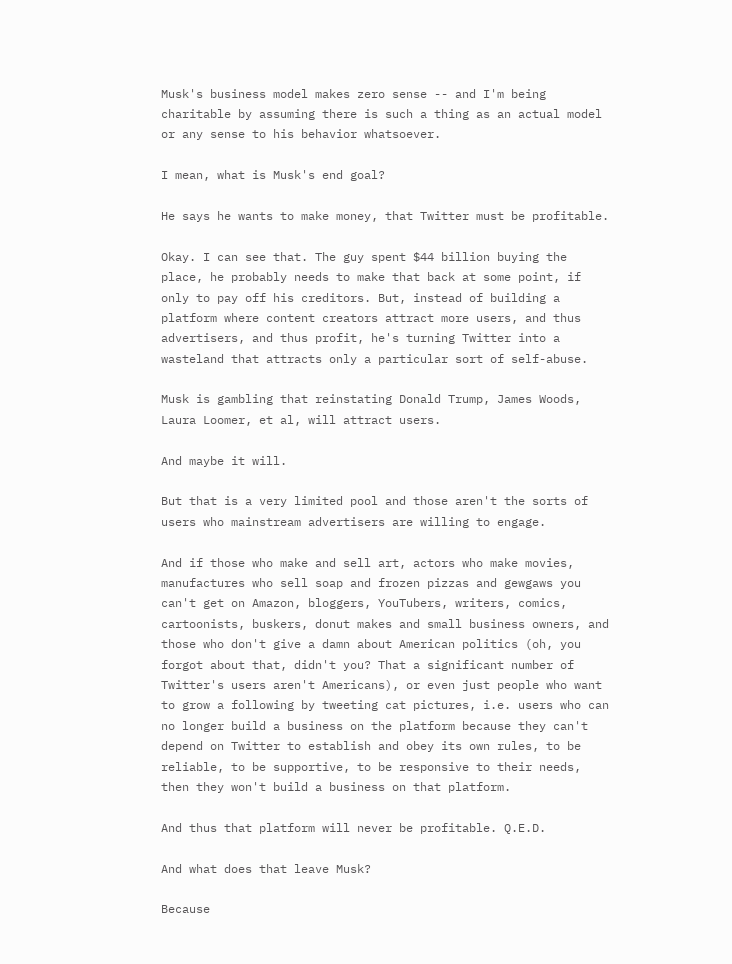Musk's business model makes zero sense -- and I'm being charitable by assuming there is such a thing as an actual model or any sense to his behavior whatsoever.

I mean, what is Musk's end goal?

He says he wants to make money, that Twitter must be profitable.

Okay. I can see that. The guy spent $44 billion buying the place, he probably needs to make that back at some point, if only to pay off his creditors. But, instead of building a platform where content creators attract more users, and thus advertisers, and thus profit, he's turning Twitter into a wasteland that attracts only a particular sort of self-abuse.

Musk is gambling that reinstating Donald Trump, James Woods, Laura Loomer, et al, will attract users.

And maybe it will.

But that is a very limited pool and those aren't the sorts of users who mainstream advertisers are willing to engage.

And if those who make and sell art, actors who make movies, manufactures who sell soap and frozen pizzas and gewgaws you can't get on Amazon, bloggers, YouTubers, writers, comics, cartoonists, buskers, donut makes and small business owners, and those who don't give a damn about American politics (oh, you forgot about that, didn't you? That a significant number of Twitter's users aren't Americans), or even just people who want to grow a following by tweeting cat pictures, i.e. users who can no longer build a business on the platform because they can't depend on Twitter to establish and obey its own rules, to be reliable, to be supportive, to be responsive to their needs, then they won't build a business on that platform.

And thus that platform will never be profitable. Q.E.D.

And what does that leave Musk?

Because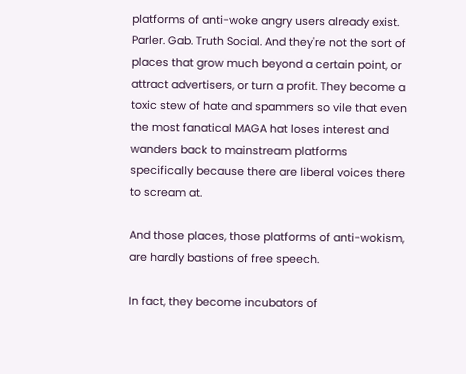platforms of anti-woke angry users already exist. Parler. Gab. Truth Social. And they're not the sort of places that grow much beyond a certain point, or attract advertisers, or turn a profit. They become a toxic stew of hate and spammers so vile that even the most fanatical MAGA hat loses interest and wanders back to mainstream platforms specifically because there are liberal voices there to scream at.

And those places, those platforms of anti-wokism, are hardly bastions of free speech.

In fact, they become incubators of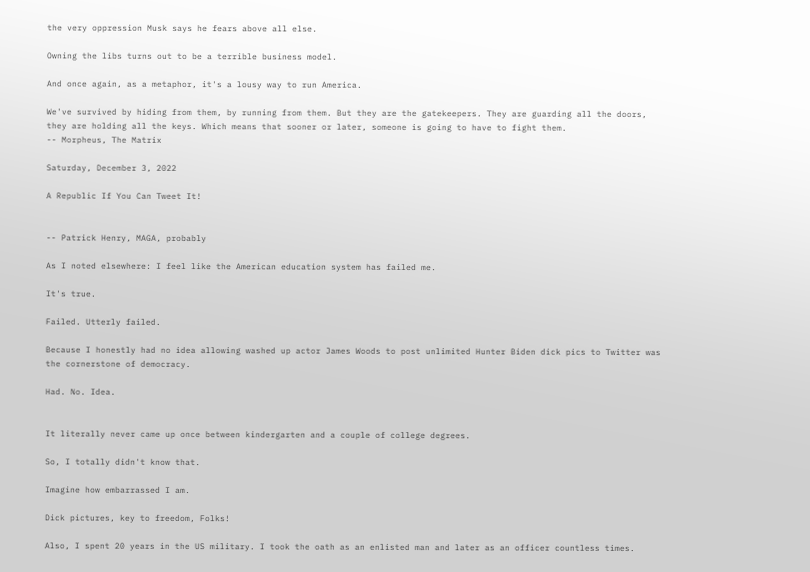the very oppression Musk says he fears above all else.

Owning the libs turns out to be a terrible business model.

And once again, as a metaphor, it's a lousy way to run America.

We've survived by hiding from them, by running from them. But they are the gatekeepers. They are guarding all the doors, they are holding all the keys. Which means that sooner or later, someone is going to have to fight them.
-- Morpheus, The Matrix

Saturday, December 3, 2022

A Republic If You Can Tweet It!


-- Patrick Henry, MAGA, probably

As I noted elsewhere: I feel like the American education system has failed me.

It's true.

Failed. Utterly failed.

Because I honestly had no idea allowing washed up actor James Woods to post unlimited Hunter Biden dick pics to Twitter was the cornerstone of democracy.

Had. No. Idea.


It literally never came up once between kindergarten and a couple of college degrees.

So, I totally didn't know that.

Imagine how embarrassed I am.

Dick pictures, key to freedom, Folks!

Also, I spent 20 years in the US military. I took the oath as an enlisted man and later as an officer countless times.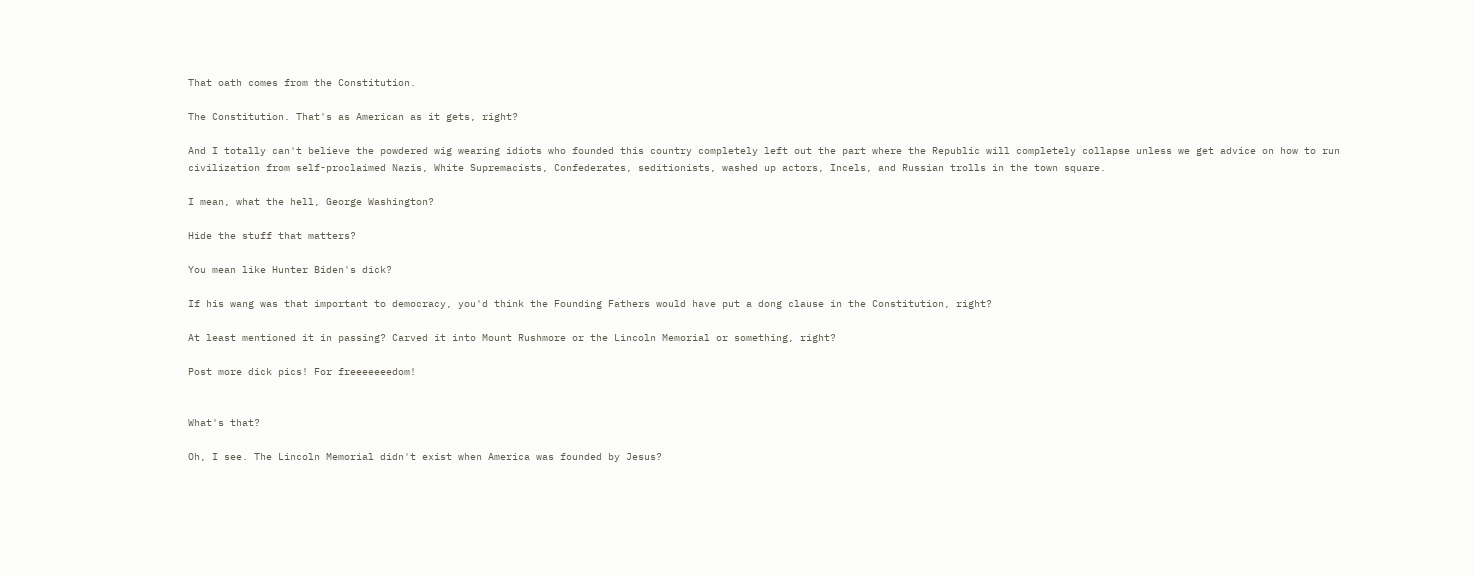That oath comes from the Constitution.

The Constitution. That's as American as it gets, right?

And I totally can't believe the powdered wig wearing idiots who founded this country completely left out the part where the Republic will completely collapse unless we get advice on how to run civilization from self-proclaimed Nazis, White Supremacists, Confederates, seditionists, washed up actors, Incels, and Russian trolls in the town square.

I mean, what the hell, George Washington?

Hide the stuff that matters?

You mean like Hunter Biden's dick?

If his wang was that important to democracy, you'd think the Founding Fathers would have put a dong clause in the Constitution, right?

At least mentioned it in passing? Carved it into Mount Rushmore or the Lincoln Memorial or something, right?

Post more dick pics! For freeeeeeedom!


What's that?

Oh, I see. The Lincoln Memorial didn't exist when America was founded by Jesus?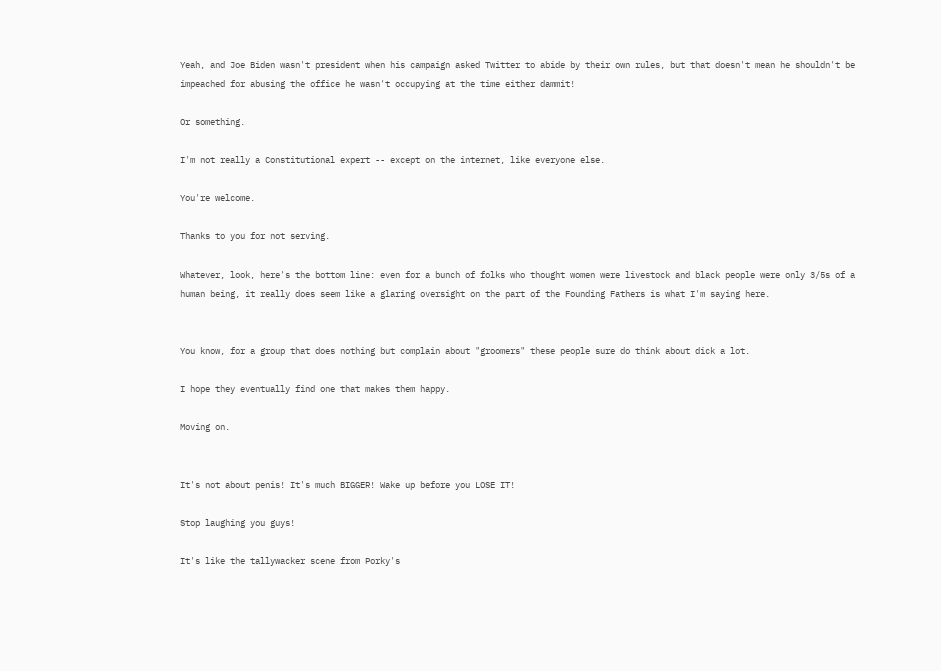Yeah, and Joe Biden wasn't president when his campaign asked Twitter to abide by their own rules, but that doesn't mean he shouldn't be impeached for abusing the office he wasn't occupying at the time either dammit!

Or something.

I'm not really a Constitutional expert -- except on the internet, like everyone else.

You're welcome.

Thanks to you for not serving.

Whatever, look, here's the bottom line: even for a bunch of folks who thought women were livestock and black people were only 3/5s of a human being, it really does seem like a glaring oversight on the part of the Founding Fathers is what I'm saying here.


You know, for a group that does nothing but complain about "groomers" these people sure do think about dick a lot.

I hope they eventually find one that makes them happy.

Moving on.


It's not about penis! It's much BIGGER! Wake up before you LOSE IT!

Stop laughing you guys!

It's like the tallywacker scene from Porky's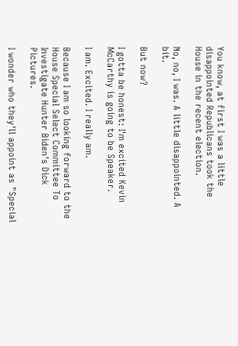You know, at first I was a little disappointed Republicans took the House in the recent election.

No, no, I was. A little disappointed. A bit.

But now?

I gotta be honest: I'm excited Kevin McCarthy is going to be Speaker.

I am. Excited. I really am.

Because I am so looking forward to the House Special Select Committee To Investigate Hunter Biden's Dick Pictures.

I wonder who they'll appoint as "Special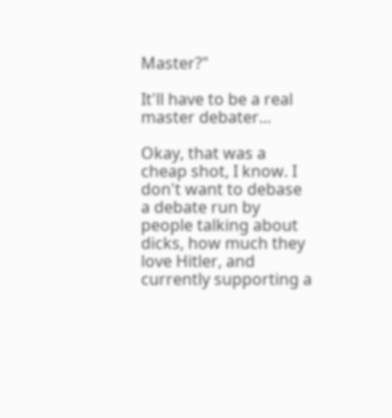Master?"

It'll have to be a real master debater...

Okay, that was a cheap shot, I know. I don't want to debase a debate run by people talking about dicks, how much they love Hitler, and currently supporting a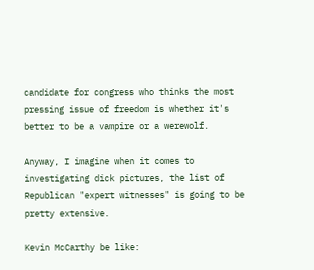candidate for congress who thinks the most pressing issue of freedom is whether it's better to be a vampire or a werewolf.

Anyway, I imagine when it comes to investigating dick pictures, the list of Republican "expert witnesses" is going to be pretty extensive.

Kevin McCarthy be like: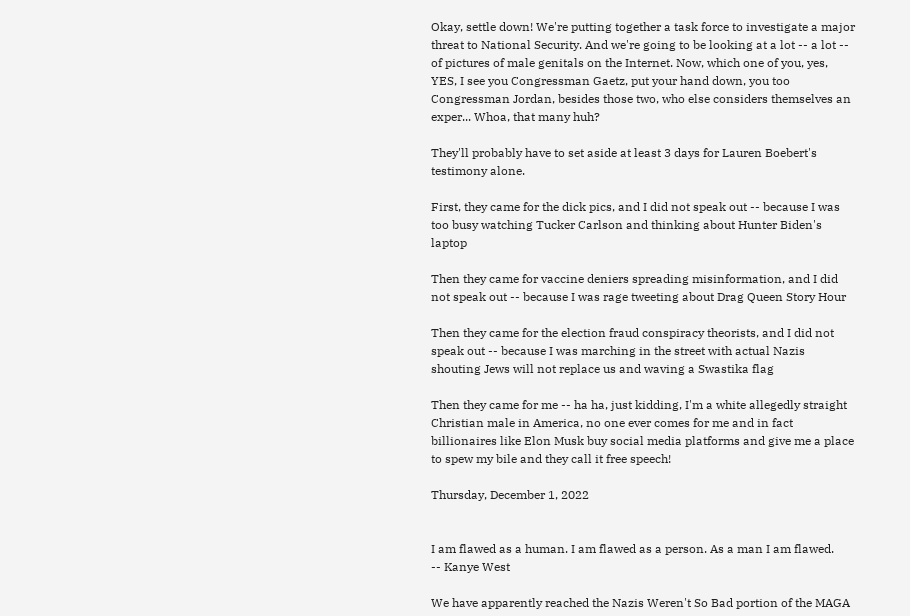Okay, settle down! We're putting together a task force to investigate a major threat to National Security. And we're going to be looking at a lot -- a lot -- of pictures of male genitals on the Internet. Now, which one of you, yes, YES, I see you Congressman Gaetz, put your hand down, you too Congressman Jordan, besides those two, who else considers themselves an exper... Whoa, that many huh?

They'll probably have to set aside at least 3 days for Lauren Boebert's testimony alone.

First, they came for the dick pics, and I did not speak out -- because I was too busy watching Tucker Carlson and thinking about Hunter Biden's laptop

Then they came for vaccine deniers spreading misinformation, and I did not speak out -- because I was rage tweeting about Drag Queen Story Hour

Then they came for the election fraud conspiracy theorists, and I did not speak out -- because I was marching in the street with actual Nazis shouting Jews will not replace us and waving a Swastika flag

Then they came for me -- ha ha, just kidding, I'm a white allegedly straight Christian male in America, no one ever comes for me and in fact billionaires like Elon Musk buy social media platforms and give me a place to spew my bile and they call it free speech!

Thursday, December 1, 2022


I am flawed as a human. I am flawed as a person. As a man I am flawed.
-- Kanye West

We have apparently reached the Nazis Weren't So Bad portion of the MAGA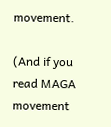movement.

(And if you read MAGA movement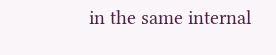in the same internal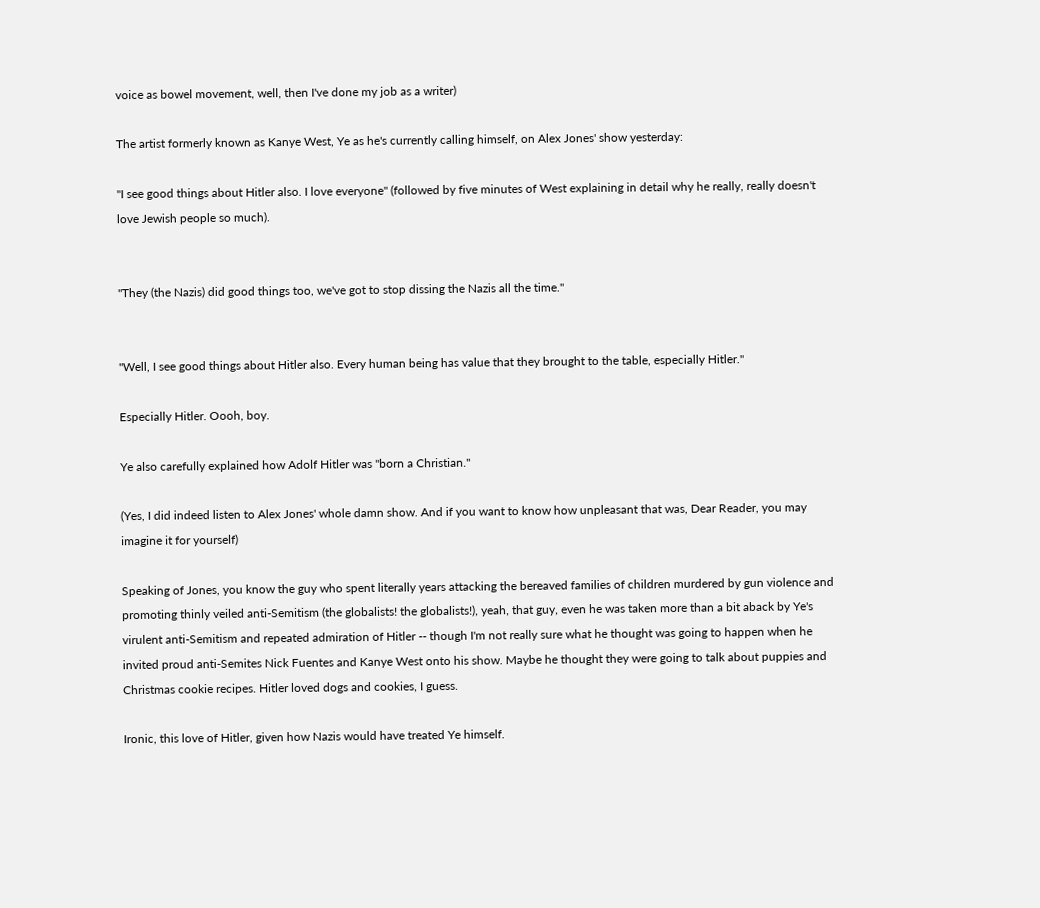voice as bowel movement, well, then I've done my job as a writer)

The artist formerly known as Kanye West, Ye as he's currently calling himself, on Alex Jones' show yesterday:

"I see good things about Hitler also. I love everyone" (followed by five minutes of West explaining in detail why he really, really doesn't love Jewish people so much).


"They (the Nazis) did good things too, we've got to stop dissing the Nazis all the time."


"Well, I see good things about Hitler also. Every human being has value that they brought to the table, especially Hitler."

Especially Hitler. Oooh, boy.

Ye also carefully explained how Adolf Hitler was "born a Christian."

(Yes, I did indeed listen to Alex Jones' whole damn show. And if you want to know how unpleasant that was, Dear Reader, you may imagine it for yourself)

Speaking of Jones, you know the guy who spent literally years attacking the bereaved families of children murdered by gun violence and promoting thinly veiled anti-Semitism (the globalists! the globalists!), yeah, that guy, even he was taken more than a bit aback by Ye's virulent anti-Semitism and repeated admiration of Hitler -- though I'm not really sure what he thought was going to happen when he invited proud anti-Semites Nick Fuentes and Kanye West onto his show. Maybe he thought they were going to talk about puppies and Christmas cookie recipes. Hitler loved dogs and cookies, I guess.

Ironic, this love of Hitler, given how Nazis would have treated Ye himself.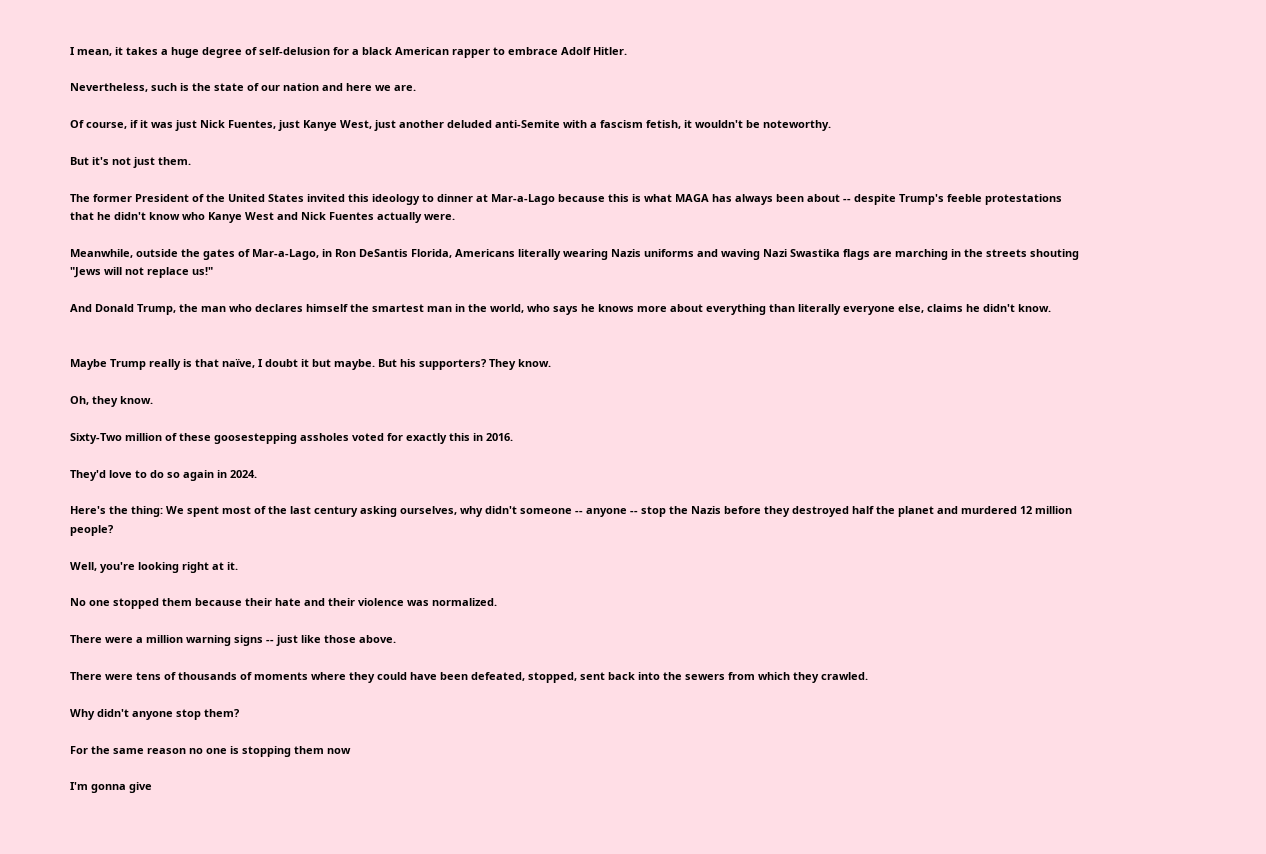I mean, it takes a huge degree of self-delusion for a black American rapper to embrace Adolf Hitler.

Nevertheless, such is the state of our nation and here we are.

Of course, if it was just Nick Fuentes, just Kanye West, just another deluded anti-Semite with a fascism fetish, it wouldn't be noteworthy.

But it's not just them.

The former President of the United States invited this ideology to dinner at Mar-a-Lago because this is what MAGA has always been about -- despite Trump's feeble protestations that he didn't know who Kanye West and Nick Fuentes actually were.

Meanwhile, outside the gates of Mar-a-Lago, in Ron DeSantis Florida, Americans literally wearing Nazis uniforms and waving Nazi Swastika flags are marching in the streets shouting "Jews will not replace us!"

And Donald Trump, the man who declares himself the smartest man in the world, who says he knows more about everything than literally everyone else, claims he didn't know.


Maybe Trump really is that naïve, I doubt it but maybe. But his supporters? They know.

Oh, they know.

Sixty-Two million of these goosestepping assholes voted for exactly this in 2016.

They'd love to do so again in 2024.

Here's the thing: We spent most of the last century asking ourselves, why didn't someone -- anyone -- stop the Nazis before they destroyed half the planet and murdered 12 million people?

Well, you're looking right at it.

No one stopped them because their hate and their violence was normalized.

There were a million warning signs -- just like those above.

There were tens of thousands of moments where they could have been defeated, stopped, sent back into the sewers from which they crawled.

Why didn't anyone stop them?

For the same reason no one is stopping them now

I'm gonna give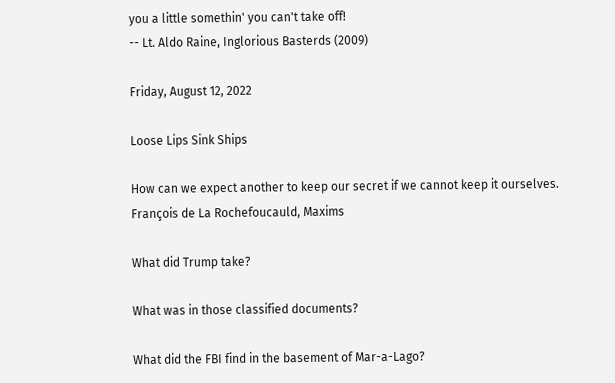you a little somethin' you can't take off!
-- Lt. Aldo Raine, Inglorious Basterds (2009)

Friday, August 12, 2022

Loose Lips Sink Ships

How can we expect another to keep our secret if we cannot keep it ourselves.
François de La Rochefoucauld, Maxims

What did Trump take?

What was in those classified documents?

What did the FBI find in the basement of Mar-a-Lago?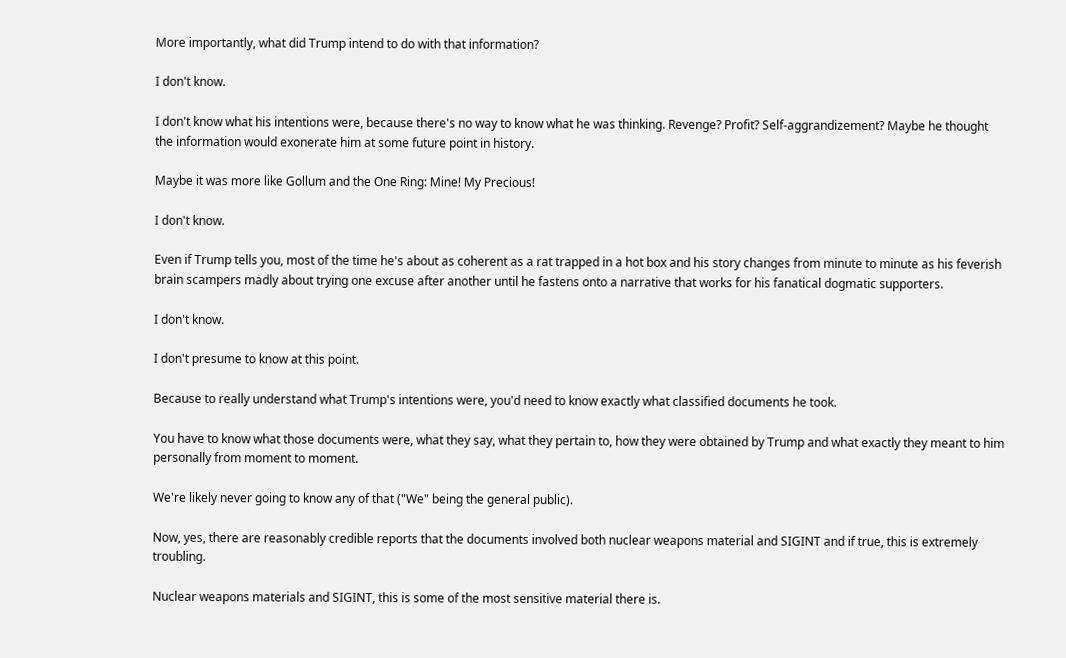More importantly, what did Trump intend to do with that information?

I don't know.

I don't know what his intentions were, because there's no way to know what he was thinking. Revenge? Profit? Self-aggrandizement? Maybe he thought the information would exonerate him at some future point in history.

Maybe it was more like Gollum and the One Ring: Mine! My Precious!

I don't know.

Even if Trump tells you, most of the time he's about as coherent as a rat trapped in a hot box and his story changes from minute to minute as his feverish brain scampers madly about trying one excuse after another until he fastens onto a narrative that works for his fanatical dogmatic supporters.

I don't know.

I don't presume to know at this point.

Because to really understand what Trump's intentions were, you'd need to know exactly what classified documents he took.

You have to know what those documents were, what they say, what they pertain to, how they were obtained by Trump and what exactly they meant to him personally from moment to moment.

We're likely never going to know any of that ("We" being the general public).

Now, yes, there are reasonably credible reports that the documents involved both nuclear weapons material and SIGINT and if true, this is extremely troubling.

Nuclear weapons materials and SIGINT, this is some of the most sensitive material there is.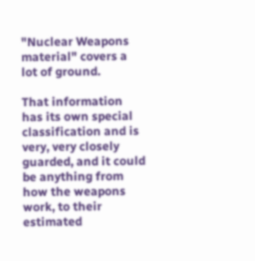"Nuclear Weapons material" covers a lot of ground.

That information has its own special classification and is very, very closely guarded, and it could be anything from how the weapons work, to their estimated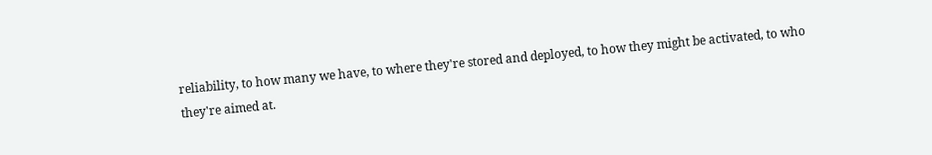reliability, to how many we have, to where they're stored and deployed, to how they might be activated, to who they're aimed at.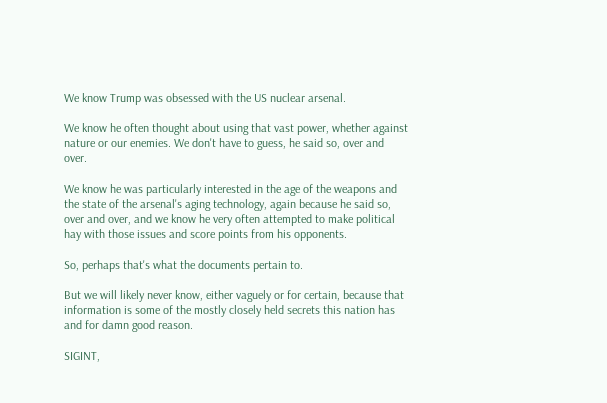We know Trump was obsessed with the US nuclear arsenal.

We know he often thought about using that vast power, whether against nature or our enemies. We don't have to guess, he said so, over and over.

We know he was particularly interested in the age of the weapons and the state of the arsenal's aging technology, again because he said so, over and over, and we know he very often attempted to make political hay with those issues and score points from his opponents.

So, perhaps that's what the documents pertain to.

But we will likely never know, either vaguely or for certain, because that information is some of the mostly closely held secrets this nation has and for damn good reason.

SIGINT,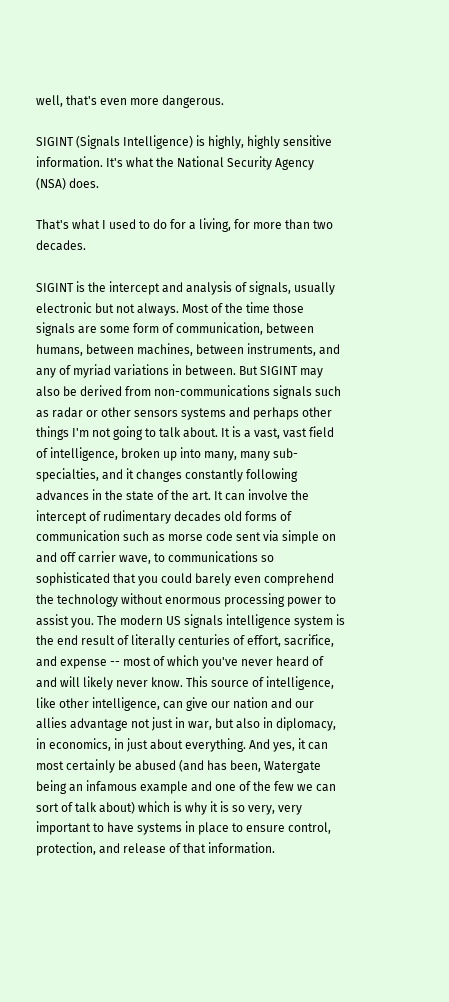well, that's even more dangerous.

SIGINT (Signals Intelligence) is highly, highly sensitive information. It's what the National Security Agency (NSA) does.

That's what I used to do for a living, for more than two decades.

SIGINT is the intercept and analysis of signals, usually electronic but not always. Most of the time those signals are some form of communication, between humans, between machines, between instruments, and any of myriad variations in between. But SIGINT may also be derived from non-communications signals such as radar or other sensors systems and perhaps other things I'm not going to talk about. It is a vast, vast field of intelligence, broken up into many, many sub-specialties, and it changes constantly following advances in the state of the art. It can involve the intercept of rudimentary decades old forms of communication such as morse code sent via simple on and off carrier wave, to communications so sophisticated that you could barely even comprehend the technology without enormous processing power to assist you. The modern US signals intelligence system is the end result of literally centuries of effort, sacrifice, and expense -- most of which you've never heard of and will likely never know. This source of intelligence, like other intelligence, can give our nation and our allies advantage not just in war, but also in diplomacy, in economics, in just about everything. And yes, it can most certainly be abused (and has been, Watergate being an infamous example and one of the few we can sort of talk about) which is why it is so very, very important to have systems in place to ensure control, protection, and release of that information.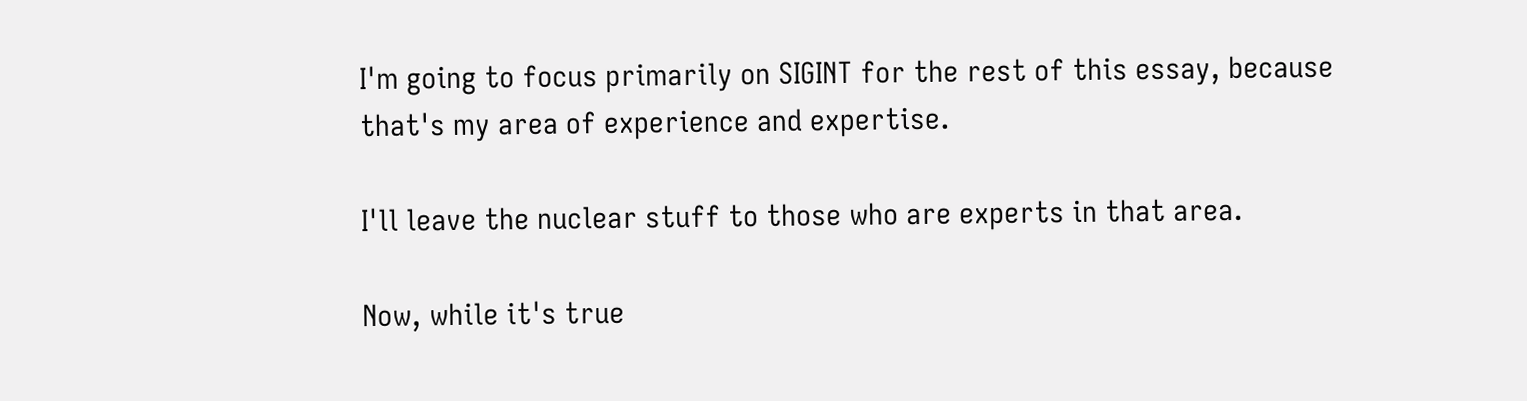I'm going to focus primarily on SIGINT for the rest of this essay, because that's my area of experience and expertise.

I'll leave the nuclear stuff to those who are experts in that area.

Now, while it's true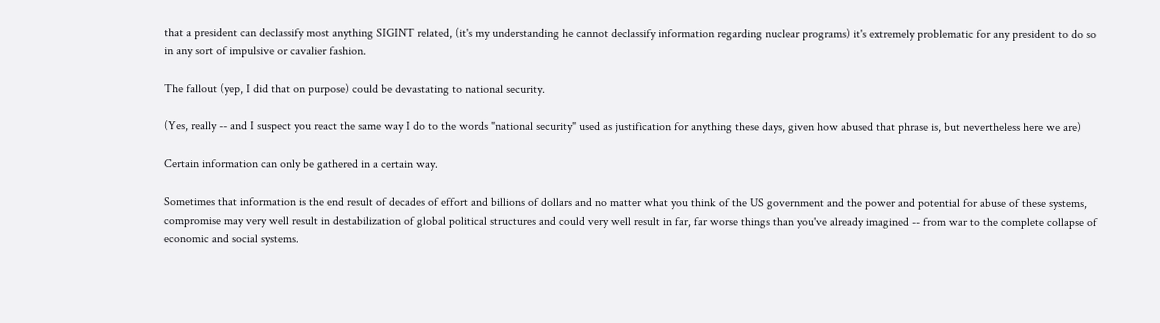that a president can declassify most anything SIGINT related, (it's my understanding he cannot declassify information regarding nuclear programs) it's extremely problematic for any president to do so in any sort of impulsive or cavalier fashion.

The fallout (yep, I did that on purpose) could be devastating to national security.

(Yes, really -- and I suspect you react the same way I do to the words "national security" used as justification for anything these days, given how abused that phrase is, but nevertheless here we are)

Certain information can only be gathered in a certain way.

Sometimes that information is the end result of decades of effort and billions of dollars and no matter what you think of the US government and the power and potential for abuse of these systems, compromise may very well result in destabilization of global political structures and could very well result in far, far worse things than you've already imagined -- from war to the complete collapse of economic and social systems.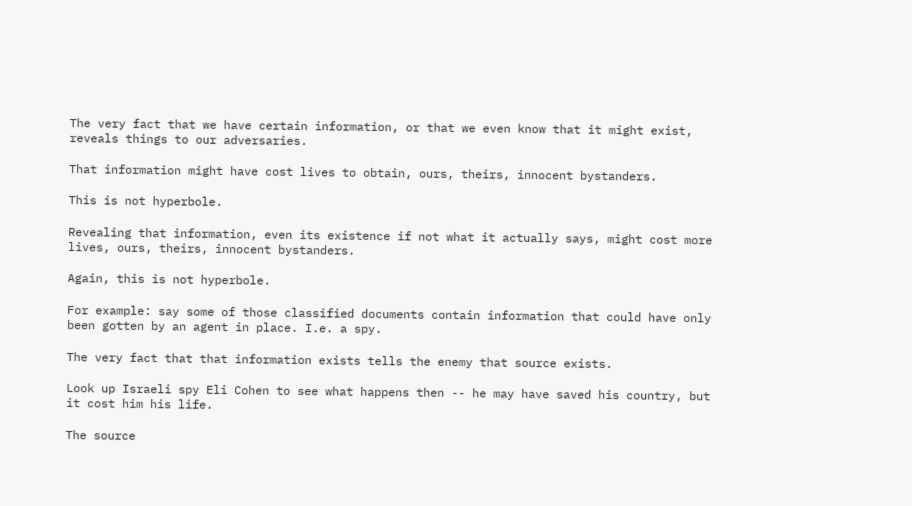The very fact that we have certain information, or that we even know that it might exist, reveals things to our adversaries.

That information might have cost lives to obtain, ours, theirs, innocent bystanders.

This is not hyperbole.

Revealing that information, even its existence if not what it actually says, might cost more lives, ours, theirs, innocent bystanders.

Again, this is not hyperbole.

For example: say some of those classified documents contain information that could have only been gotten by an agent in place. I.e. a spy.

The very fact that that information exists tells the enemy that source exists.

Look up Israeli spy Eli Cohen to see what happens then -- he may have saved his country, but it cost him his life.

The source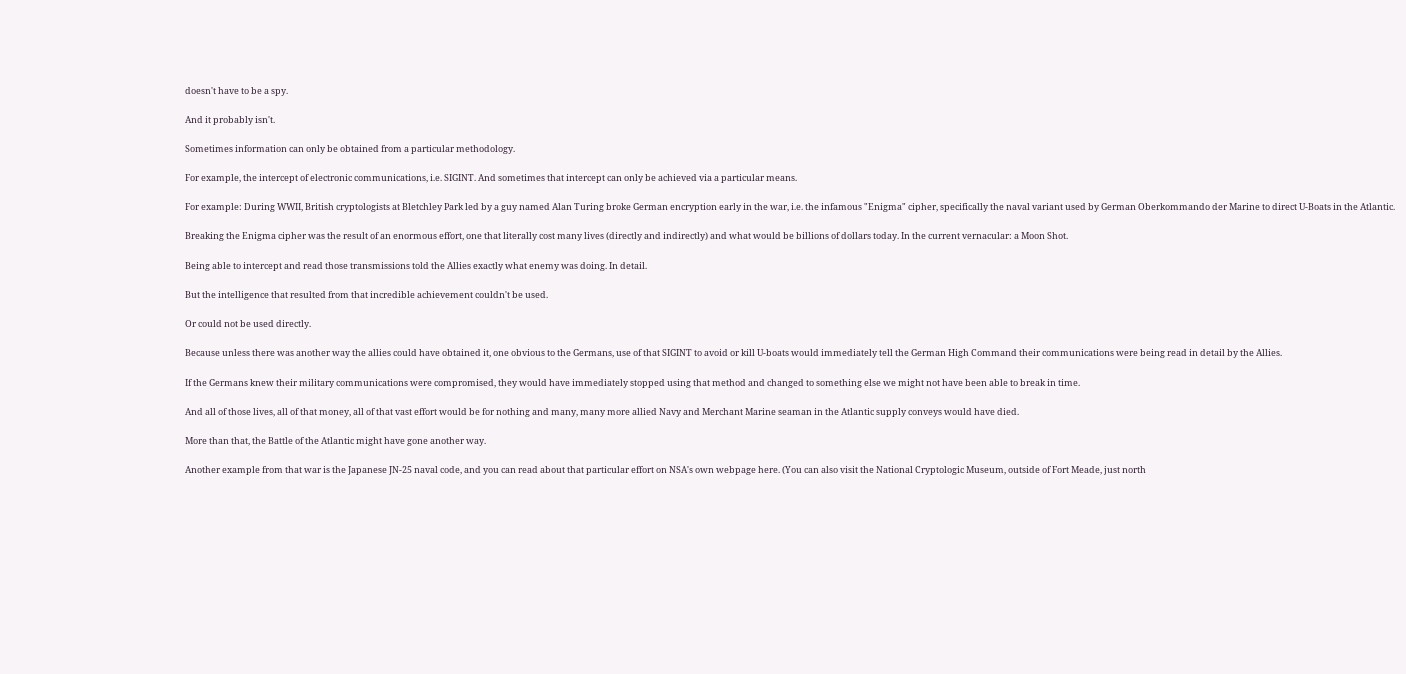doesn't have to be a spy.

And it probably isn't.

Sometimes information can only be obtained from a particular methodology.

For example, the intercept of electronic communications, i.e. SIGINT. And sometimes that intercept can only be achieved via a particular means.

For example: During WWII, British cryptologists at Bletchley Park led by a guy named Alan Turing broke German encryption early in the war, i.e. the infamous "Enigma" cipher, specifically the naval variant used by German Oberkommando der Marine to direct U-Boats in the Atlantic.

Breaking the Enigma cipher was the result of an enormous effort, one that literally cost many lives (directly and indirectly) and what would be billions of dollars today. In the current vernacular: a Moon Shot.

Being able to intercept and read those transmissions told the Allies exactly what enemy was doing. In detail.

But the intelligence that resulted from that incredible achievement couldn't be used.

Or could not be used directly.

Because unless there was another way the allies could have obtained it, one obvious to the Germans, use of that SIGINT to avoid or kill U-boats would immediately tell the German High Command their communications were being read in detail by the Allies.

If the Germans knew their military communications were compromised, they would have immediately stopped using that method and changed to something else we might not have been able to break in time.

And all of those lives, all of that money, all of that vast effort would be for nothing and many, many more allied Navy and Merchant Marine seaman in the Atlantic supply conveys would have died.

More than that, the Battle of the Atlantic might have gone another way.

Another example from that war is the Japanese JN-25 naval code, and you can read about that particular effort on NSA's own webpage here. (You can also visit the National Cryptologic Museum, outside of Fort Meade, just north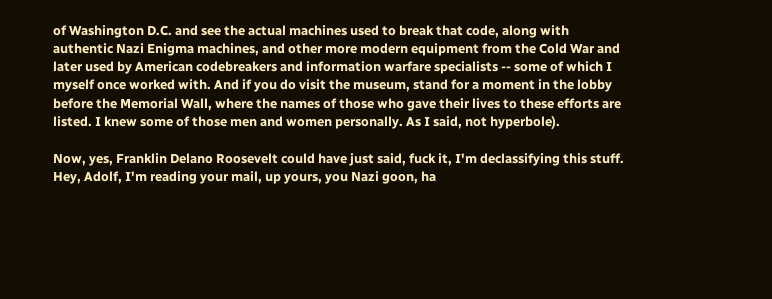of Washington D.C. and see the actual machines used to break that code, along with authentic Nazi Enigma machines, and other more modern equipment from the Cold War and later used by American codebreakers and information warfare specialists -- some of which I myself once worked with. And if you do visit the museum, stand for a moment in the lobby before the Memorial Wall, where the names of those who gave their lives to these efforts are listed. I knew some of those men and women personally. As I said, not hyperbole).

Now, yes, Franklin Delano Roosevelt could have just said, fuck it, I'm declassifying this stuff. Hey, Adolf, I'm reading your mail, up yours, you Nazi goon, ha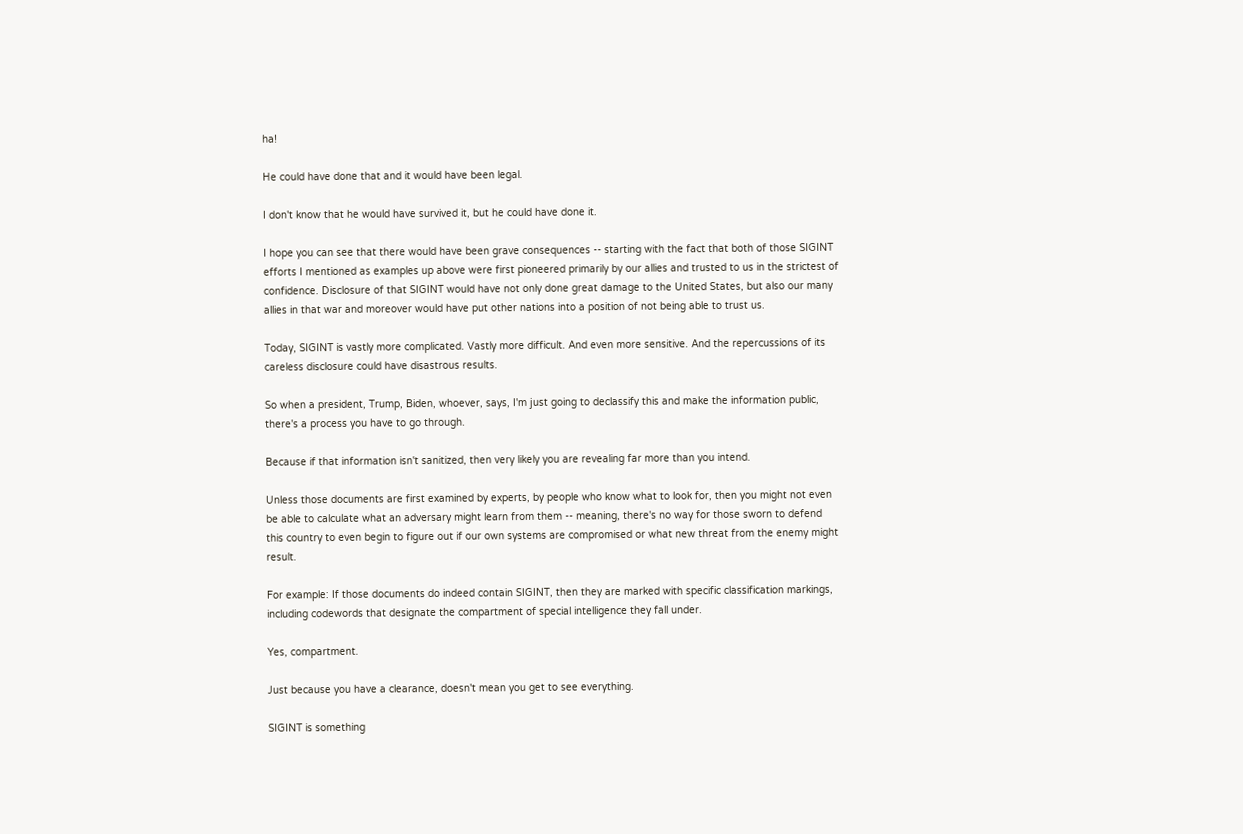ha!

He could have done that and it would have been legal.

I don't know that he would have survived it, but he could have done it.

I hope you can see that there would have been grave consequences -- starting with the fact that both of those SIGINT efforts I mentioned as examples up above were first pioneered primarily by our allies and trusted to us in the strictest of confidence. Disclosure of that SIGINT would have not only done great damage to the United States, but also our many allies in that war and moreover would have put other nations into a position of not being able to trust us.

Today, SIGINT is vastly more complicated. Vastly more difficult. And even more sensitive. And the repercussions of its careless disclosure could have disastrous results.

So when a president, Trump, Biden, whoever, says, I'm just going to declassify this and make the information public, there's a process you have to go through.

Because if that information isn't sanitized, then very likely you are revealing far more than you intend.

Unless those documents are first examined by experts, by people who know what to look for, then you might not even be able to calculate what an adversary might learn from them -- meaning, there's no way for those sworn to defend this country to even begin to figure out if our own systems are compromised or what new threat from the enemy might result.

For example: If those documents do indeed contain SIGINT, then they are marked with specific classification markings, including codewords that designate the compartment of special intelligence they fall under.

Yes, compartment.

Just because you have a clearance, doesn't mean you get to see everything.

SIGINT is something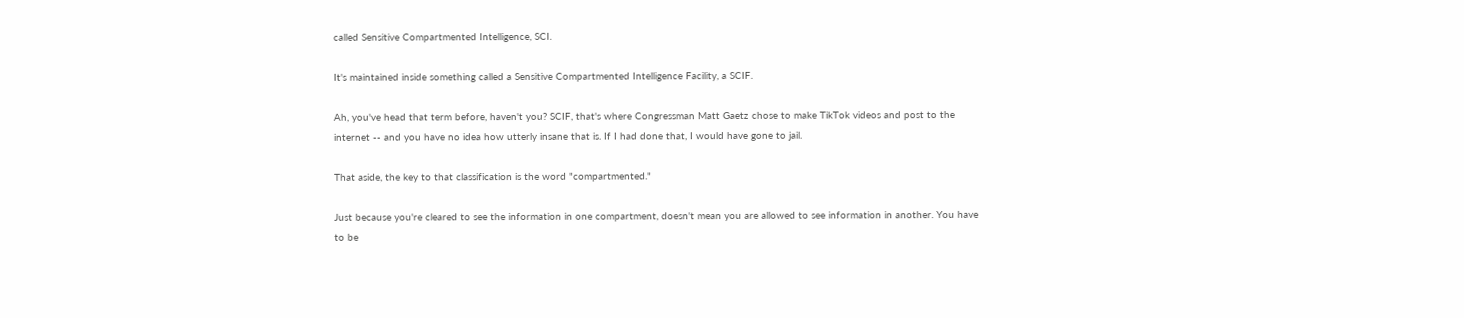called Sensitive Compartmented Intelligence, SCI.

It's maintained inside something called a Sensitive Compartmented Intelligence Facility, a SCIF.

Ah, you've head that term before, haven't you? SCIF, that's where Congressman Matt Gaetz chose to make TikTok videos and post to the internet -- and you have no idea how utterly insane that is. If I had done that, I would have gone to jail.

That aside, the key to that classification is the word "compartmented."

Just because you're cleared to see the information in one compartment, doesn't mean you are allowed to see information in another. You have to be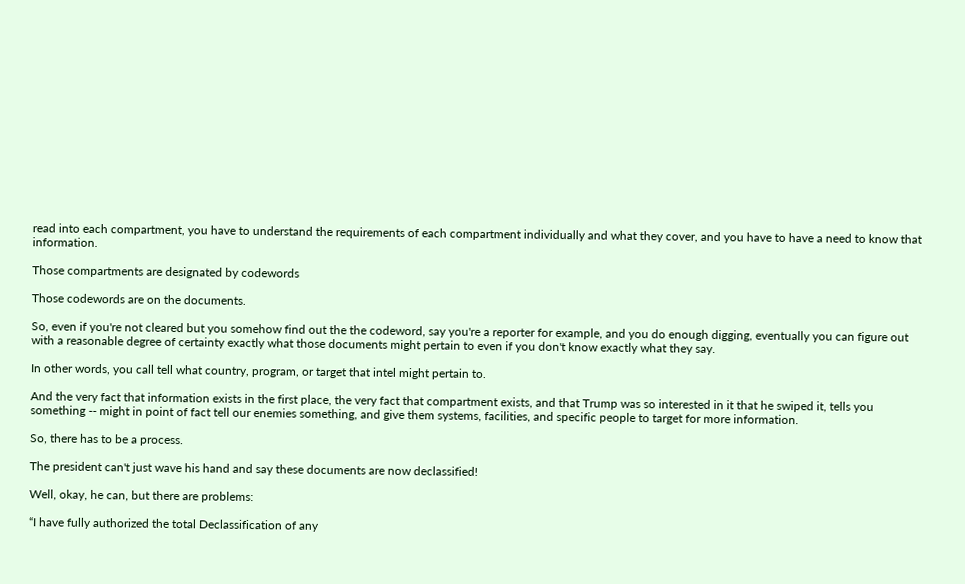read into each compartment, you have to understand the requirements of each compartment individually and what they cover, and you have to have a need to know that information.

Those compartments are designated by codewords

Those codewords are on the documents.

So, even if you're not cleared but you somehow find out the the codeword, say you're a reporter for example, and you do enough digging, eventually you can figure out with a reasonable degree of certainty exactly what those documents might pertain to even if you don't know exactly what they say.

In other words, you call tell what country, program, or target that intel might pertain to.

And the very fact that information exists in the first place, the very fact that compartment exists, and that Trump was so interested in it that he swiped it, tells you something -- might in point of fact tell our enemies something, and give them systems, facilities, and specific people to target for more information.

So, there has to be a process.

The president can't just wave his hand and say these documents are now declassified!

Well, okay, he can, but there are problems:

“I have fully authorized the total Declassification of any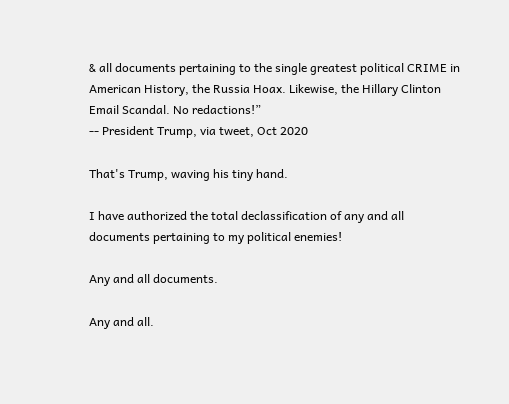& all documents pertaining to the single greatest political CRIME in American History, the Russia Hoax. Likewise, the Hillary Clinton Email Scandal. No redactions!”
-- President Trump, via tweet, Oct 2020

That's Trump, waving his tiny hand.

I have authorized the total declassification of any and all documents pertaining to my political enemies!

Any and all documents.

Any and all.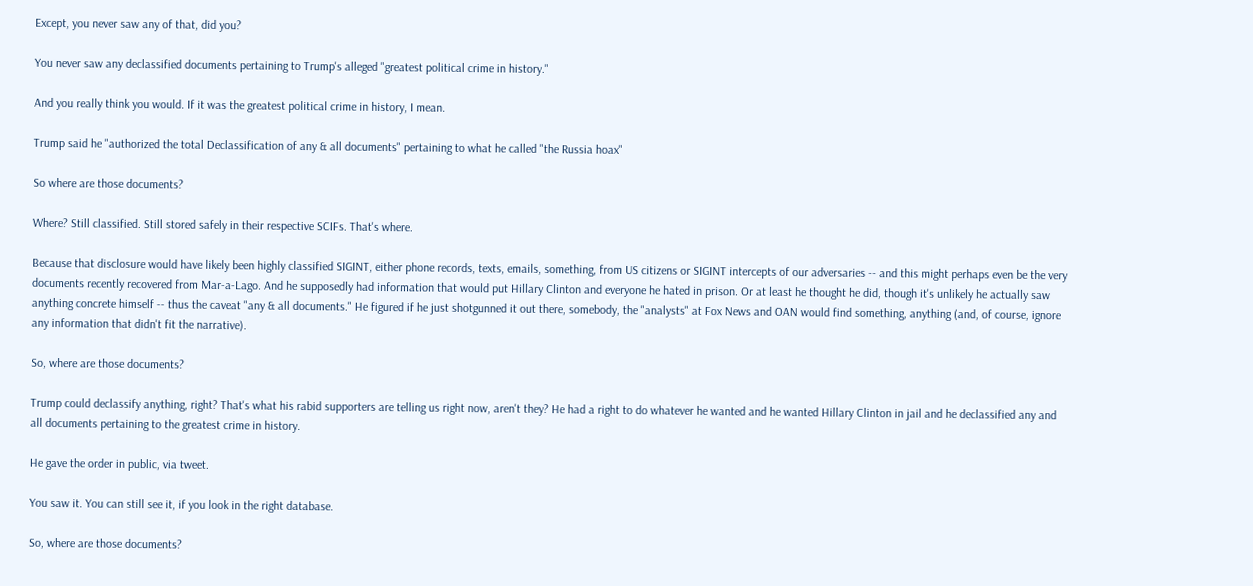Except, you never saw any of that, did you?

You never saw any declassified documents pertaining to Trump's alleged "greatest political crime in history."

And you really think you would. If it was the greatest political crime in history, I mean.

Trump said he "authorized the total Declassification of any & all documents" pertaining to what he called "the Russia hoax"

So where are those documents?

Where? Still classified. Still stored safely in their respective SCIFs. That's where.

Because that disclosure would have likely been highly classified SIGINT, either phone records, texts, emails, something, from US citizens or SIGINT intercepts of our adversaries -- and this might perhaps even be the very documents recently recovered from Mar-a-Lago. And he supposedly had information that would put Hillary Clinton and everyone he hated in prison. Or at least he thought he did, though it's unlikely he actually saw anything concrete himself -- thus the caveat "any & all documents." He figured if he just shotgunned it out there, somebody, the "analysts" at Fox News and OAN would find something, anything (and, of course, ignore any information that didn't fit the narrative).

So, where are those documents?

Trump could declassify anything, right? That's what his rabid supporters are telling us right now, aren't they? He had a right to do whatever he wanted and he wanted Hillary Clinton in jail and he declassified any and all documents pertaining to the greatest crime in history.

He gave the order in public, via tweet.

You saw it. You can still see it, if you look in the right database.

So, where are those documents?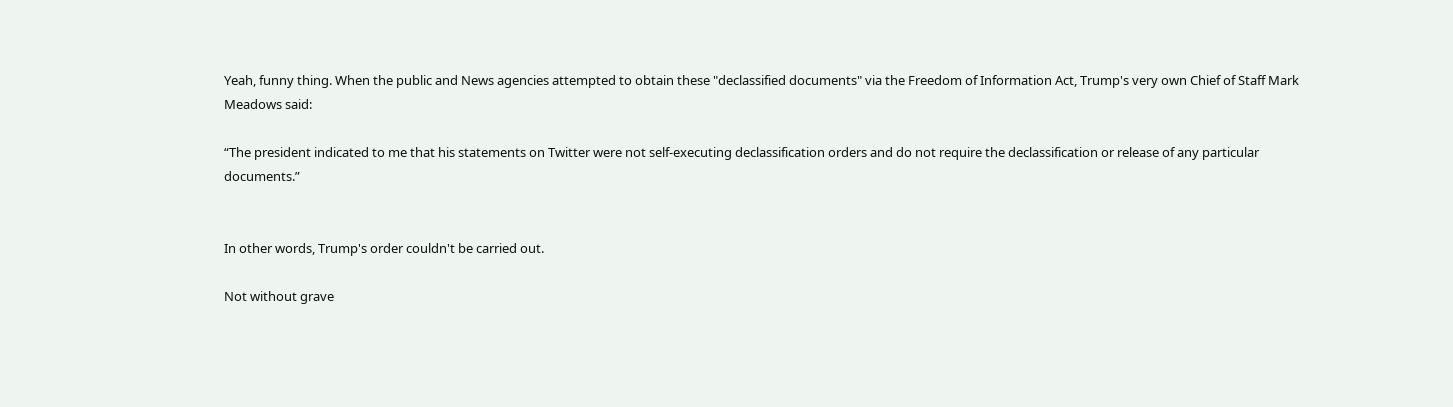Yeah, funny thing. When the public and News agencies attempted to obtain these "declassified documents" via the Freedom of Information Act, Trump's very own Chief of Staff Mark Meadows said:

“The president indicated to me that his statements on Twitter were not self-executing declassification orders and do not require the declassification or release of any particular documents.”


In other words, Trump's order couldn't be carried out.

Not without grave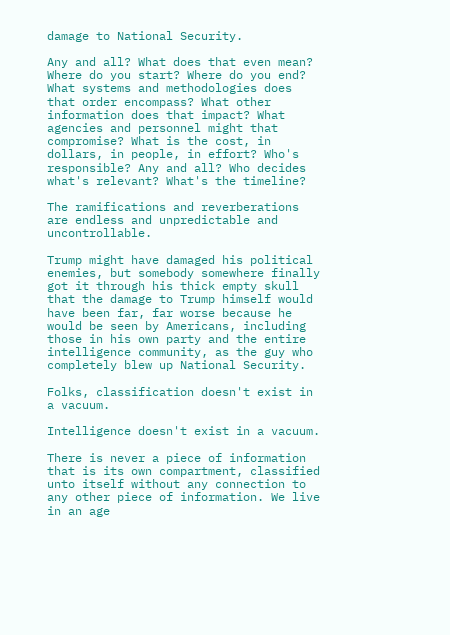damage to National Security.

Any and all? What does that even mean? Where do you start? Where do you end? What systems and methodologies does that order encompass? What other information does that impact? What agencies and personnel might that compromise? What is the cost, in dollars, in people, in effort? Who's responsible? Any and all? Who decides what's relevant? What's the timeline?

The ramifications and reverberations are endless and unpredictable and uncontrollable.

Trump might have damaged his political enemies, but somebody somewhere finally got it through his thick empty skull that the damage to Trump himself would have been far, far worse because he would be seen by Americans, including those in his own party and the entire intelligence community, as the guy who completely blew up National Security.

Folks, classification doesn't exist in a vacuum.

Intelligence doesn't exist in a vacuum.

There is never a piece of information that is its own compartment, classified unto itself without any connection to any other piece of information. We live in an age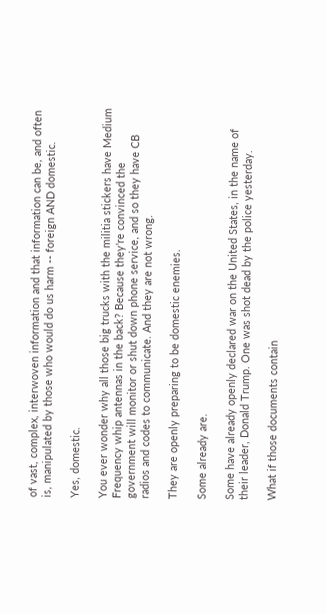of vast, complex, interwoven information and that information can be, and often is, manipulated by those who would do us harm -- foreign AND domestic.

Yes, domestic.

You ever wonder why all those big trucks with the militia stickers have Medium Frequency whip antennas in the back? Because they're convinced the government will monitor or shut down phone service, and so they have CB radios and codes to communicate. And they are not wrong.

They are openly preparing to be domestic enemies.

Some already are.

Some have already openly declared war on the United States, in the name of their leader, Donald Trump. One was shot dead by the police yesterday.

What if those documents contain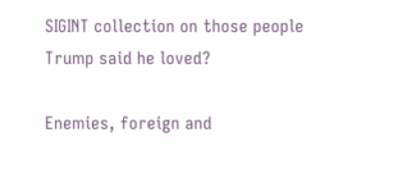SIGINT collection on those people Trump said he loved?

Enemies, foreign and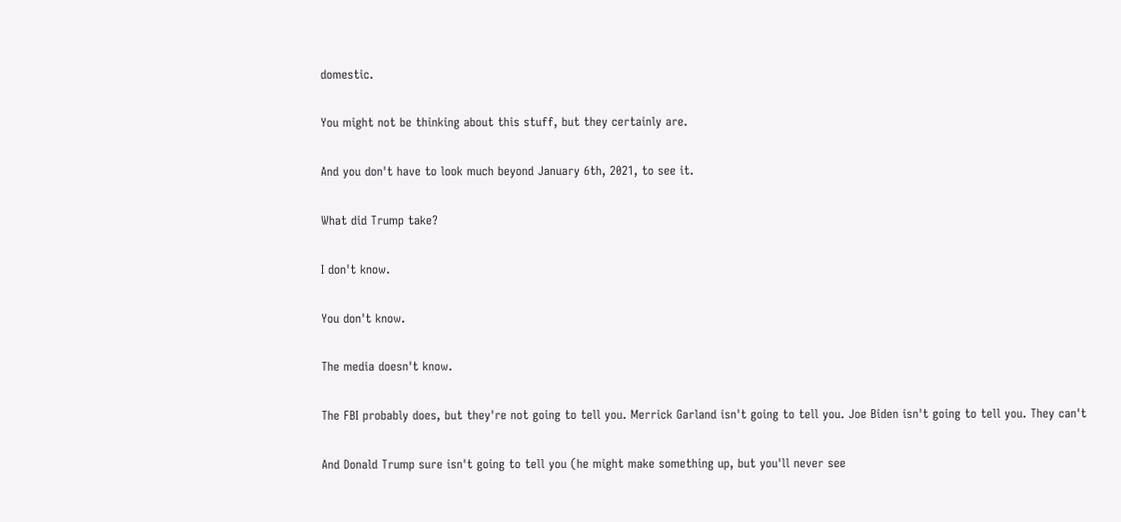domestic.

You might not be thinking about this stuff, but they certainly are.

And you don't have to look much beyond January 6th, 2021, to see it.

What did Trump take?

I don't know.

You don't know.

The media doesn't know.

The FBI probably does, but they're not going to tell you. Merrick Garland isn't going to tell you. Joe Biden isn't going to tell you. They can't

And Donald Trump sure isn't going to tell you (he might make something up, but you'll never see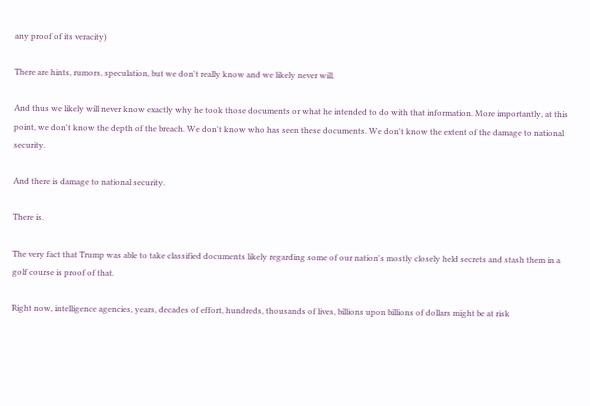any proof of its veracity)

There are hints, rumors, speculation, but we don't really know and we likely never will.

And thus we likely will never know exactly why he took those documents or what he intended to do with that information. More importantly, at this point, we don't know the depth of the breach. We don't know who has seen these documents. We don't know the extent of the damage to national security.

And there is damage to national security.

There is.

The very fact that Trump was able to take classified documents likely regarding some of our nation's mostly closely held secrets and stash them in a golf course is proof of that.

Right now, intelligence agencies, years, decades of effort, hundreds, thousands of lives, billions upon billions of dollars might be at risk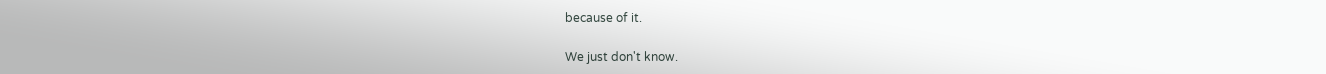because of it.

We just don't know.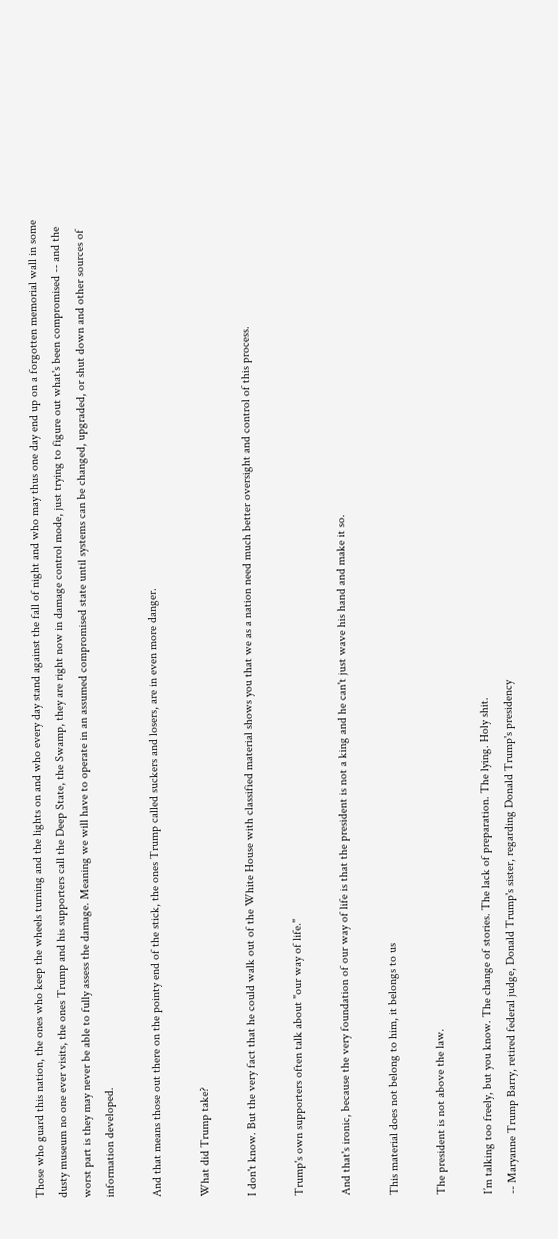Those who guard this nation, the ones who keep the wheels turning and the lights on and who every day stand against the fall of night and who may thus one day end up on a forgotten memorial wall in some dusty museum no one ever visits, the ones Trump and his supporters call the Deep State, the Swamp, they are right now in damage control mode, just trying to figure out what's been compromised -- and the worst part is they may never be able to fully assess the damage. Meaning we will have to operate in an assumed compromised state until systems can be changed, upgraded, or shut down and other sources of information developed.

And that means those out there on the pointy end of the stick, the ones Trump called suckers and losers, are in even more danger.

What did Trump take?

I don't know. But the very fact that he could walk out of the White House with classified material shows you that we as a nation need much better oversight and control of this process.

Trump's own supporters often talk about "our way of life."

And that's ironic, because the very foundation of our way of life is that the president is not a king and he can't just wave his hand and make it so.

This material does not belong to him, it belongs to us

The president is not above the law.

I’m talking too freely, but you know. The change of stories. The lack of preparation. The lying. Holy shit.
-- Maryanne Trump Barry, retired federal judge, Donald Trump's sister, regarding Donald Trump's presidency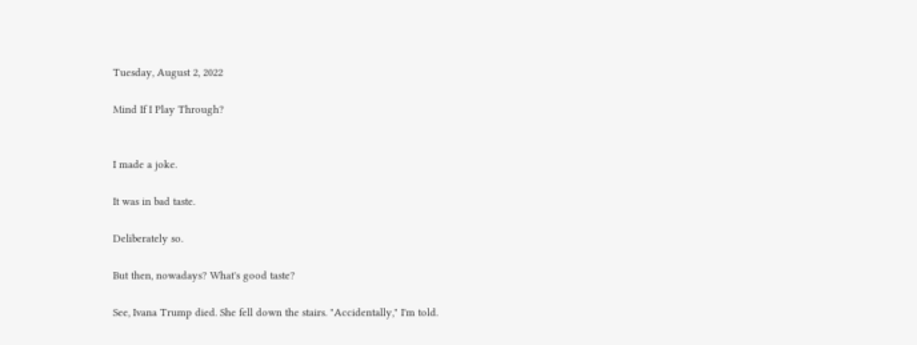Tuesday, August 2, 2022

Mind If I Play Through?


I made a joke.

It was in bad taste.

Deliberately so.

But then, nowadays? What's good taste?

See, Ivana Trump died. She fell down the stairs. "Accidentally," I'm told.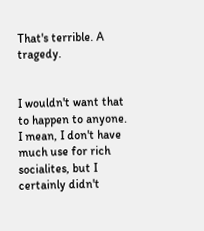That's terrible. A tragedy.


I wouldn't want that to happen to anyone. I mean, I don't have much use for rich socialites, but I certainly didn't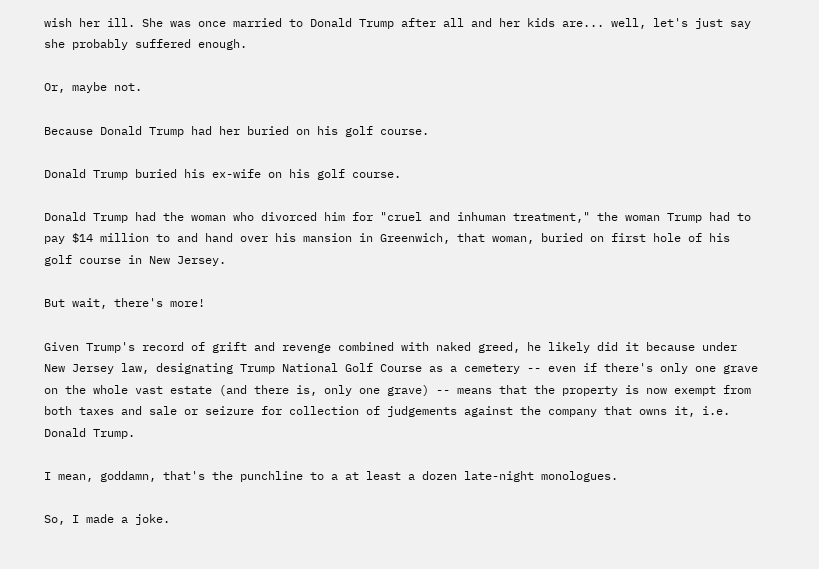wish her ill. She was once married to Donald Trump after all and her kids are... well, let's just say she probably suffered enough.

Or, maybe not.

Because Donald Trump had her buried on his golf course.

Donald Trump buried his ex-wife on his golf course.

Donald Trump had the woman who divorced him for "cruel and inhuman treatment," the woman Trump had to pay $14 million to and hand over his mansion in Greenwich, that woman, buried on first hole of his golf course in New Jersey.

But wait, there's more!

Given Trump's record of grift and revenge combined with naked greed, he likely did it because under New Jersey law, designating Trump National Golf Course as a cemetery -- even if there's only one grave on the whole vast estate (and there is, only one grave) -- means that the property is now exempt from both taxes and sale or seizure for collection of judgements against the company that owns it, i.e. Donald Trump.

I mean, goddamn, that's the punchline to a at least a dozen late-night monologues.

So, I made a joke.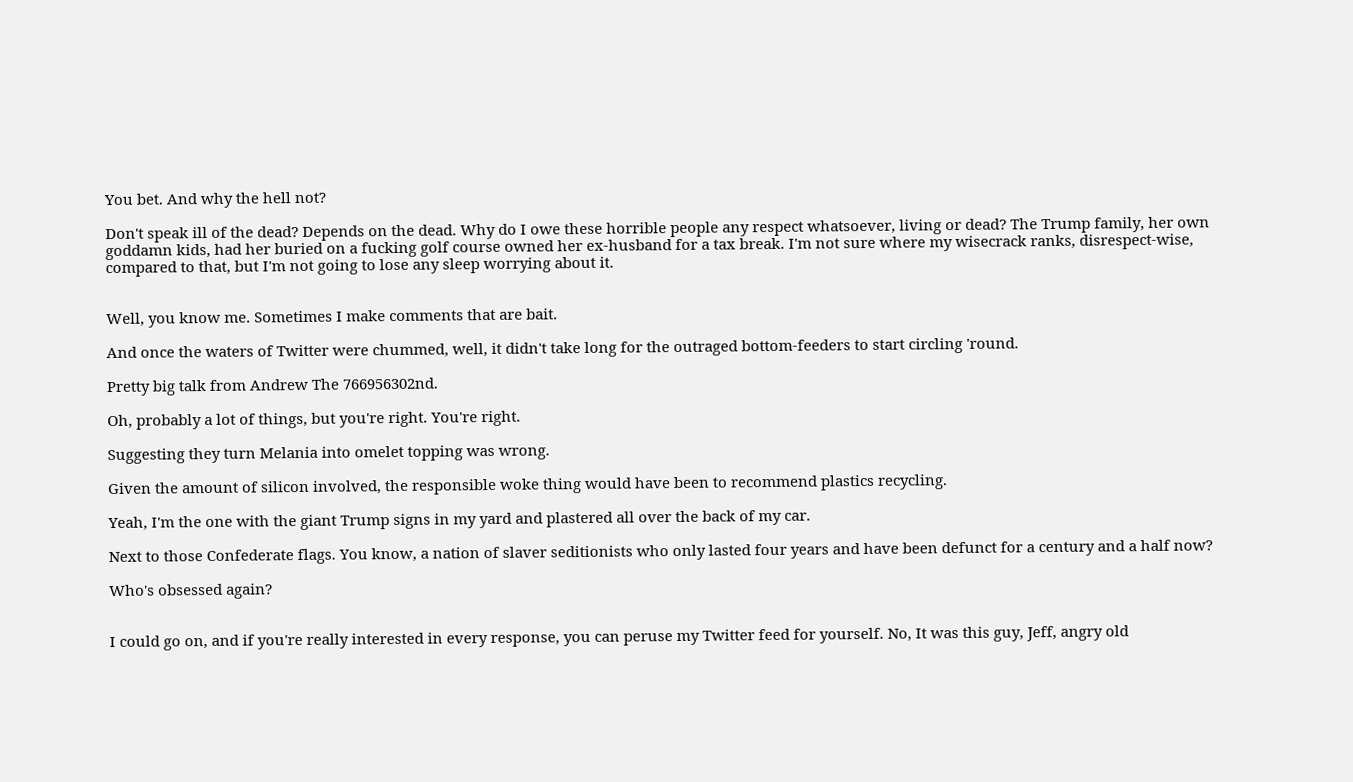You bet. And why the hell not?

Don't speak ill of the dead? Depends on the dead. Why do I owe these horrible people any respect whatsoever, living or dead? The Trump family, her own goddamn kids, had her buried on a fucking golf course owned her ex-husband for a tax break. I'm not sure where my wisecrack ranks, disrespect-wise, compared to that, but I'm not going to lose any sleep worrying about it.


Well, you know me. Sometimes I make comments that are bait.

And once the waters of Twitter were chummed, well, it didn't take long for the outraged bottom-feeders to start circling 'round.

Pretty big talk from Andrew The 766956302nd.

Oh, probably a lot of things, but you're right. You're right.

Suggesting they turn Melania into omelet topping was wrong.

Given the amount of silicon involved, the responsible woke thing would have been to recommend plastics recycling.

Yeah, I'm the one with the giant Trump signs in my yard and plastered all over the back of my car.

Next to those Confederate flags. You know, a nation of slaver seditionists who only lasted four years and have been defunct for a century and a half now?

Who's obsessed again?


I could go on, and if you're really interested in every response, you can peruse my Twitter feed for yourself. No, It was this guy, Jeff, angry old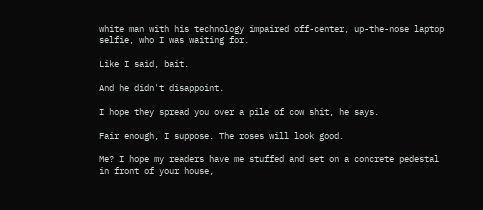white man with his technology impaired off-center, up-the-nose laptop selfie, who I was waiting for.

Like I said, bait.

And he didn't disappoint.

I hope they spread you over a pile of cow shit, he says.

Fair enough, I suppose. The roses will look good.

Me? I hope my readers have me stuffed and set on a concrete pedestal in front of your house,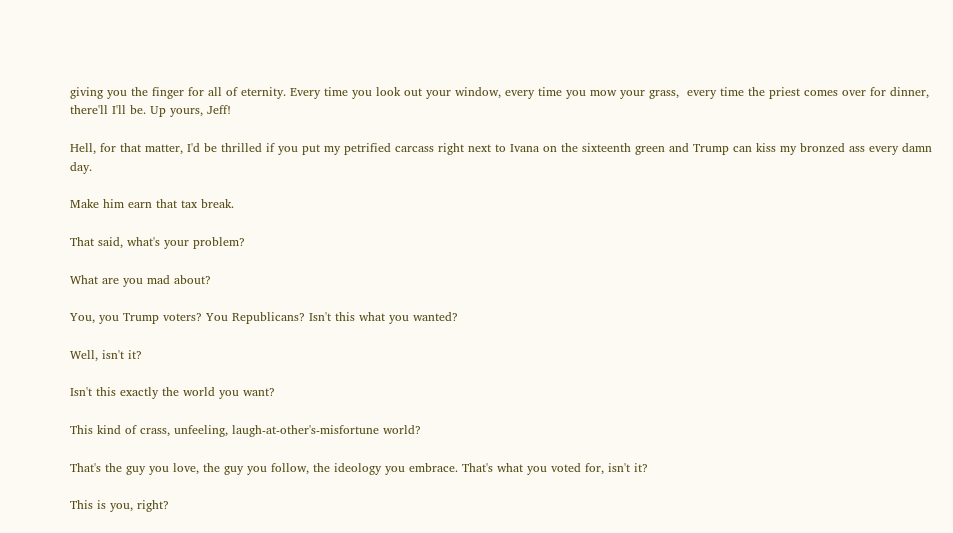giving you the finger for all of eternity. Every time you look out your window, every time you mow your grass,  every time the priest comes over for dinner, there'll I'll be. Up yours, Jeff!

Hell, for that matter, I'd be thrilled if you put my petrified carcass right next to Ivana on the sixteenth green and Trump can kiss my bronzed ass every damn day.

Make him earn that tax break.

That said, what's your problem?

What are you mad about?

You, you Trump voters? You Republicans? Isn't this what you wanted?

Well, isn't it?

Isn't this exactly the world you want?

This kind of crass, unfeeling, laugh-at-other's-misfortune world?

That's the guy you love, the guy you follow, the ideology you embrace. That's what you voted for, isn't it?

This is you, right?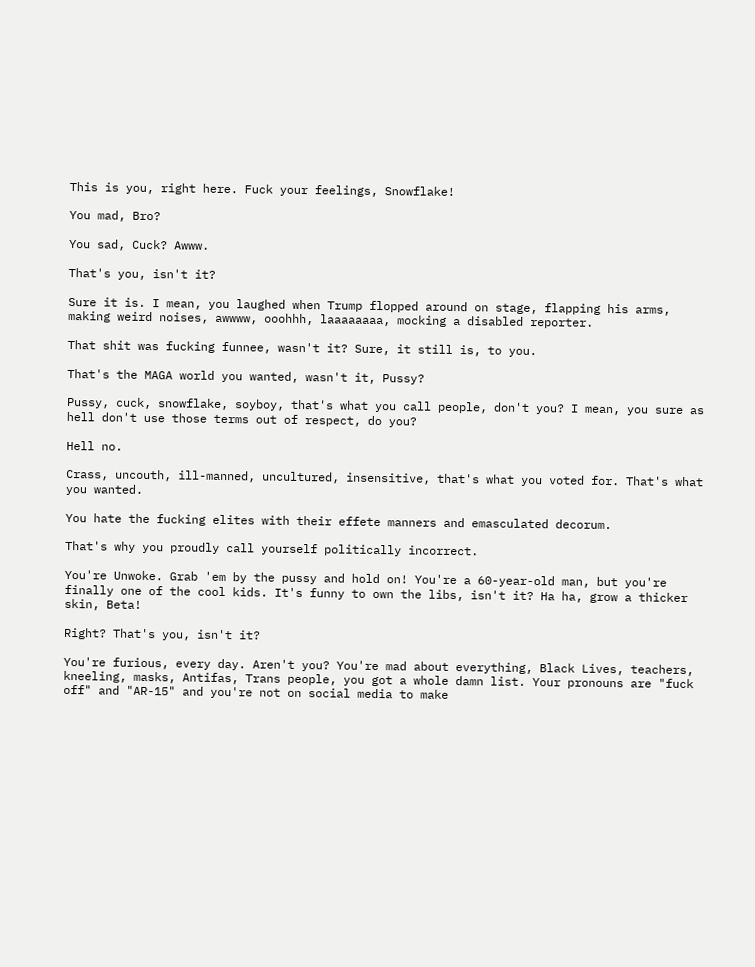This is you, right here. Fuck your feelings, Snowflake!

You mad, Bro?

You sad, Cuck? Awww.

That's you, isn't it?

Sure it is. I mean, you laughed when Trump flopped around on stage, flapping his arms, making weird noises, awwww, ooohhh, laaaaaaaa, mocking a disabled reporter.

That shit was fucking funnee, wasn't it? Sure, it still is, to you.

That's the MAGA world you wanted, wasn't it, Pussy?

Pussy, cuck, snowflake, soyboy, that's what you call people, don't you? I mean, you sure as hell don't use those terms out of respect, do you?

Hell no.

Crass, uncouth, ill-manned, uncultured, insensitive, that's what you voted for. That's what you wanted.

You hate the fucking elites with their effete manners and emasculated decorum.

That's why you proudly call yourself politically incorrect.

You're Unwoke. Grab 'em by the pussy and hold on! You're a 60-year-old man, but you're finally one of the cool kids. It's funny to own the libs, isn't it? Ha ha, grow a thicker skin, Beta!

Right? That's you, isn't it?

You're furious, every day. Aren't you? You're mad about everything, Black Lives, teachers, kneeling, masks, Antifas, Trans people, you got a whole damn list. Your pronouns are "fuck off" and "AR-15" and you're not on social media to make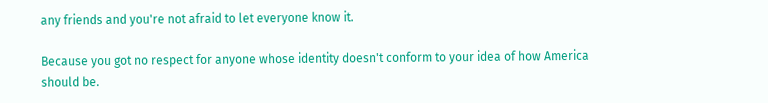any friends and you're not afraid to let everyone know it.

Because you got no respect for anyone whose identity doesn't conform to your idea of how America should be.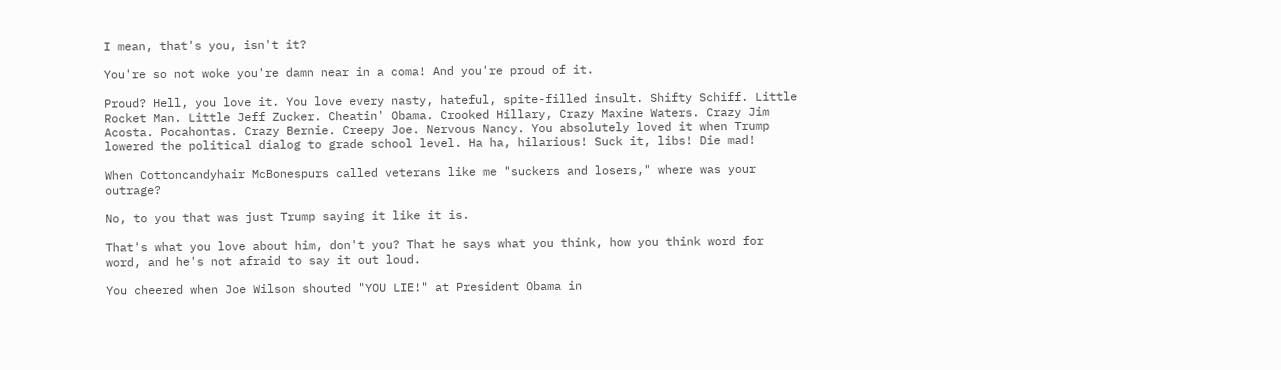I mean, that's you, isn't it?

You're so not woke you're damn near in a coma! And you're proud of it.

Proud? Hell, you love it. You love every nasty, hateful, spite-filled insult. Shifty Schiff. Little Rocket Man. Little Jeff Zucker. Cheatin' Obama. Crooked Hillary, Crazy Maxine Waters. Crazy Jim Acosta. Pocahontas. Crazy Bernie. Creepy Joe. Nervous Nancy. You absolutely loved it when Trump lowered the political dialog to grade school level. Ha ha, hilarious! Suck it, libs! Die mad!

When Cottoncandyhair McBonespurs called veterans like me "suckers and losers," where was your outrage?

No, to you that was just Trump saying it like it is.

That's what you love about him, don't you? That he says what you think, how you think word for word, and he's not afraid to say it out loud.

You cheered when Joe Wilson shouted "YOU LIE!" at President Obama in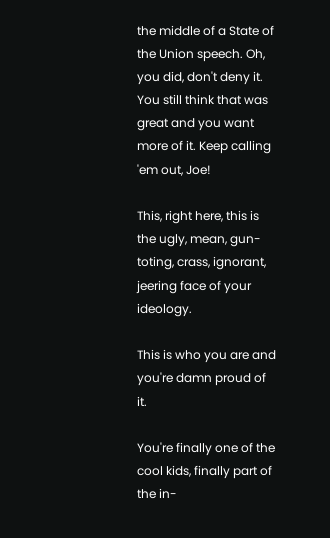the middle of a State of the Union speech. Oh, you did, don't deny it. You still think that was great and you want more of it. Keep calling 'em out, Joe!

This, right here, this is the ugly, mean, gun-toting, crass, ignorant, jeering face of your ideology.

This is who you are and you're damn proud of it.

You're finally one of the cool kids, finally part of the in-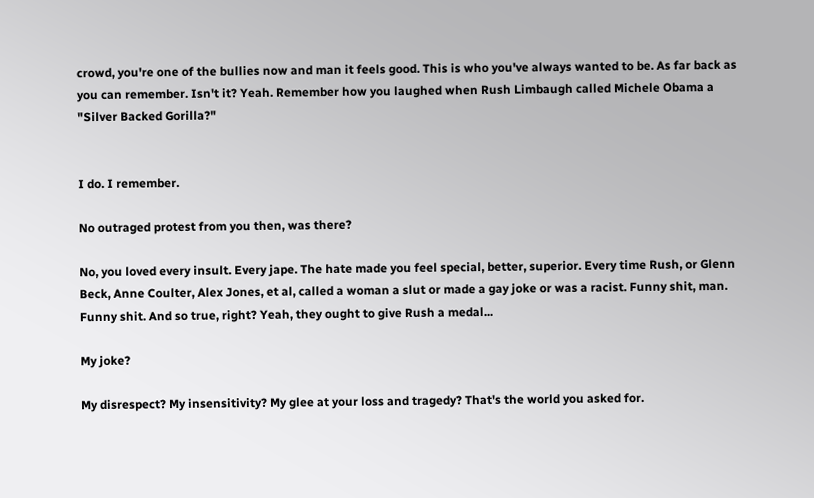crowd, you're one of the bullies now and man it feels good. This is who you've always wanted to be. As far back as you can remember. Isn't it? Yeah. Remember how you laughed when Rush Limbaugh called Michele Obama a "Silver Backed Gorilla?"


I do. I remember.

No outraged protest from you then, was there?

No, you loved every insult. Every jape. The hate made you feel special, better, superior. Every time Rush, or Glenn Beck, Anne Coulter, Alex Jones, et al, called a woman a slut or made a gay joke or was a racist. Funny shit, man. Funny shit. And so true, right? Yeah, they ought to give Rush a medal...

My joke?

My disrespect? My insensitivity? My glee at your loss and tragedy? That's the world you asked for.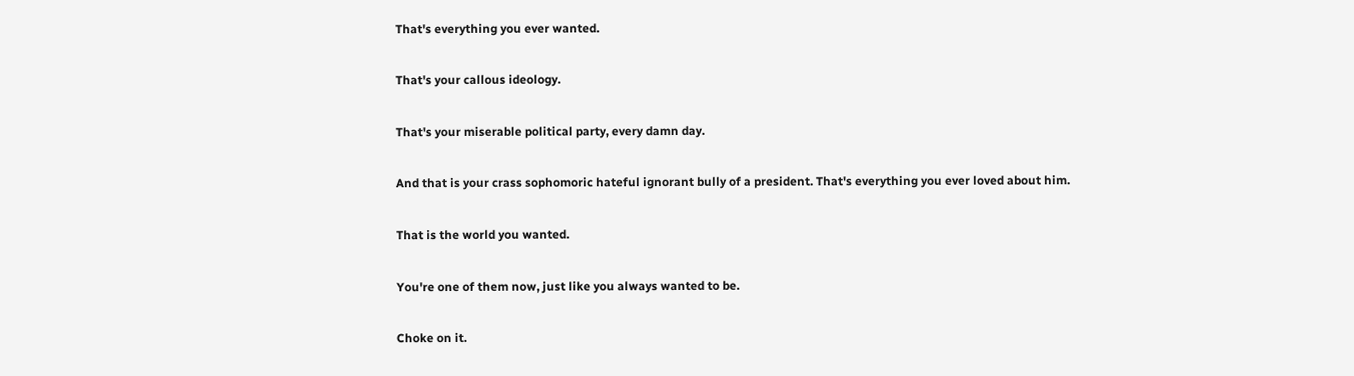That's everything you ever wanted.

That's your callous ideology.

That's your miserable political party, every damn day.

And that is your crass sophomoric hateful ignorant bully of a president. That's everything you ever loved about him.

That is the world you wanted.

You're one of them now, just like you always wanted to be.

Choke on it.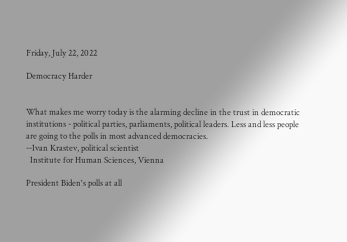Friday, July 22, 2022

Democracy Harder


What makes me worry today is the alarming decline in the trust in democratic institutions - political parties, parliaments, political leaders. Less and less people are going to the polls in most advanced democracies.
--Ivan Krastev, political scientist
  Institute for Human Sciences, Vienna

President Biden's polls at all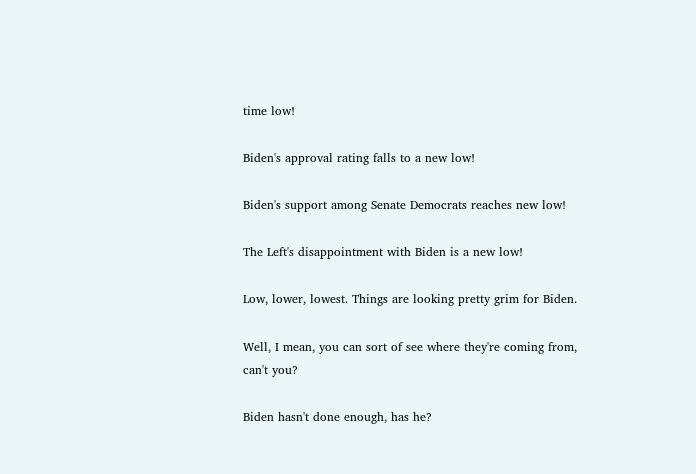time low!

Biden's approval rating falls to a new low!

Biden's support among Senate Democrats reaches new low!

The Left's disappointment with Biden is a new low!

Low, lower, lowest. Things are looking pretty grim for Biden.

Well, I mean, you can sort of see where they're coming from, can't you?

Biden hasn't done enough, has he?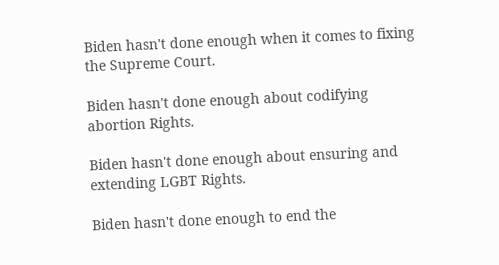Biden hasn't done enough when it comes to fixing the Supreme Court.

Biden hasn't done enough about codifying abortion Rights.

Biden hasn't done enough about ensuring and extending LGBT Rights.

Biden hasn't done enough to end the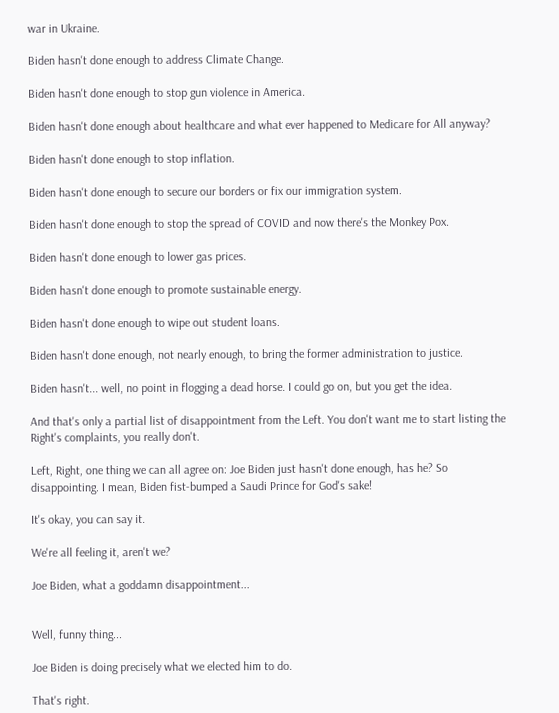war in Ukraine.

Biden hasn't done enough to address Climate Change.

Biden hasn't done enough to stop gun violence in America.

Biden hasn't done enough about healthcare and what ever happened to Medicare for All anyway?

Biden hasn't done enough to stop inflation.

Biden hasn't done enough to secure our borders or fix our immigration system.

Biden hasn't done enough to stop the spread of COVID and now there's the Monkey Pox.

Biden hasn't done enough to lower gas prices.

Biden hasn't done enough to promote sustainable energy.

Biden hasn't done enough to wipe out student loans.

Biden hasn't done enough, not nearly enough, to bring the former administration to justice.

Biden hasn't... well, no point in flogging a dead horse. I could go on, but you get the idea.

And that's only a partial list of disappointment from the Left. You don't want me to start listing the Right's complaints, you really don't.

Left, Right, one thing we can all agree on: Joe Biden just hasn't done enough, has he? So disappointing. I mean, Biden fist-bumped a Saudi Prince for God's sake!

It's okay, you can say it.

We're all feeling it, aren't we?

Joe Biden, what a goddamn disappointment...


Well, funny thing...

Joe Biden is doing precisely what we elected him to do.

That's right.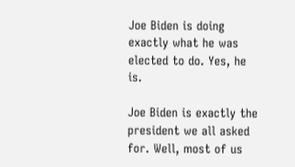Joe Biden is doing exactly what he was elected to do. Yes, he is.

Joe Biden is exactly the president we all asked for. Well, most of us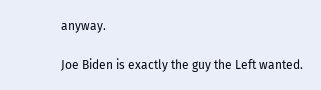anyway.

Joe Biden is exactly the guy the Left wanted.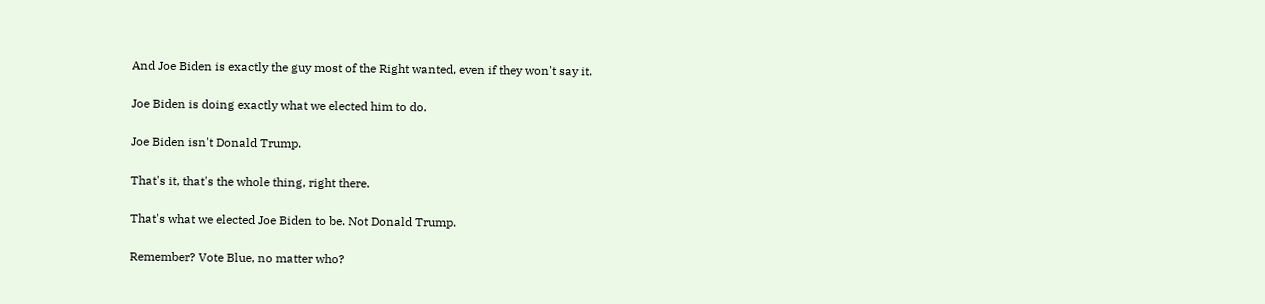And Joe Biden is exactly the guy most of the Right wanted, even if they won't say it.

Joe Biden is doing exactly what we elected him to do.

Joe Biden isn't Donald Trump.

That's it, that's the whole thing, right there.

That's what we elected Joe Biden to be. Not Donald Trump.

Remember? Vote Blue, no matter who?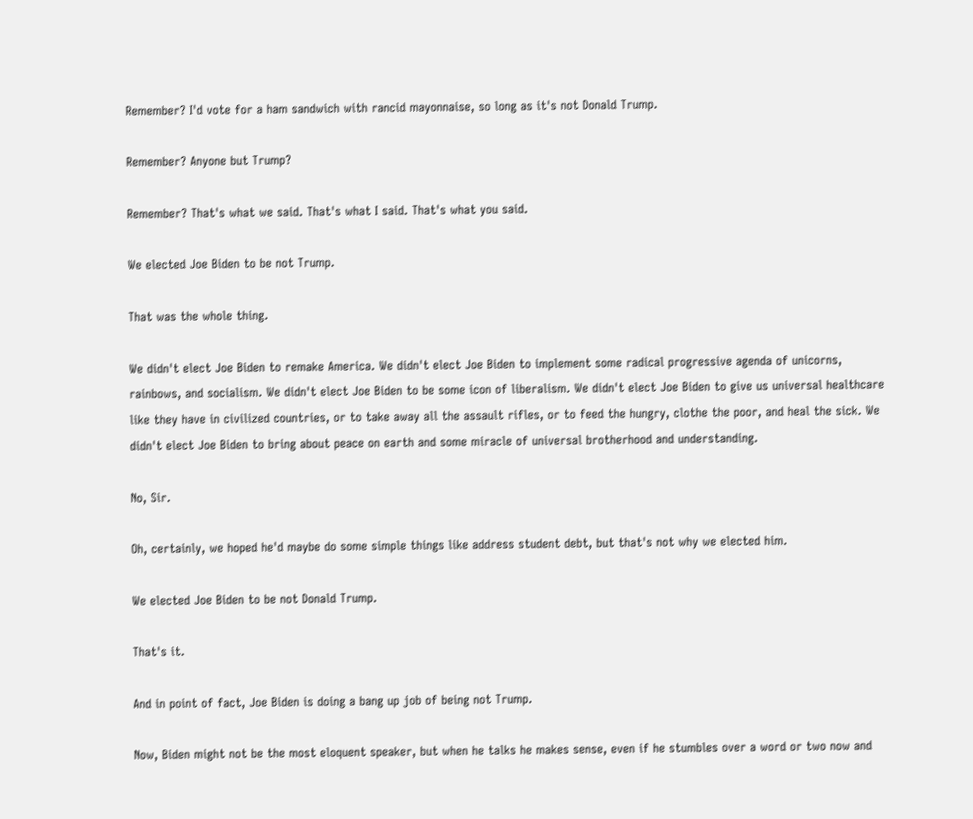Remember? I'd vote for a ham sandwich with rancid mayonnaise, so long as it's not Donald Trump.

Remember? Anyone but Trump?

Remember? That's what we said. That's what I said. That's what you said.

We elected Joe Biden to be not Trump.

That was the whole thing.

We didn't elect Joe Biden to remake America. We didn't elect Joe Biden to implement some radical progressive agenda of unicorns, rainbows, and socialism. We didn't elect Joe Biden to be some icon of liberalism. We didn't elect Joe Biden to give us universal healthcare like they have in civilized countries, or to take away all the assault rifles, or to feed the hungry, clothe the poor, and heal the sick. We didn't elect Joe Biden to bring about peace on earth and some miracle of universal brotherhood and understanding.

No, Sir.

Oh, certainly, we hoped he'd maybe do some simple things like address student debt, but that's not why we elected him.

We elected Joe Biden to be not Donald Trump.

That's it.

And in point of fact, Joe Biden is doing a bang up job of being not Trump.

Now, Biden might not be the most eloquent speaker, but when he talks he makes sense, even if he stumbles over a word or two now and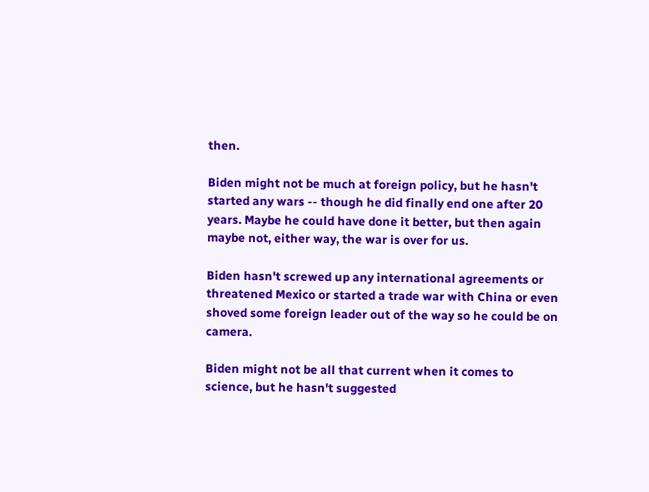then.

Biden might not be much at foreign policy, but he hasn't started any wars -- though he did finally end one after 20 years. Maybe he could have done it better, but then again maybe not, either way, the war is over for us.

Biden hasn't screwed up any international agreements or threatened Mexico or started a trade war with China or even shoved some foreign leader out of the way so he could be on camera.

Biden might not be all that current when it comes to science, but he hasn't suggested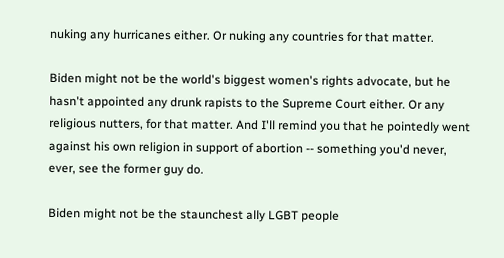nuking any hurricanes either. Or nuking any countries for that matter.

Biden might not be the world's biggest women's rights advocate, but he hasn't appointed any drunk rapists to the Supreme Court either. Or any religious nutters, for that matter. And I'll remind you that he pointedly went against his own religion in support of abortion -- something you'd never, ever, see the former guy do.

Biden might not be the staunchest ally LGBT people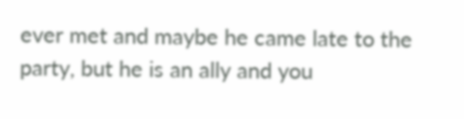ever met and maybe he came late to the party, but he is an ally and you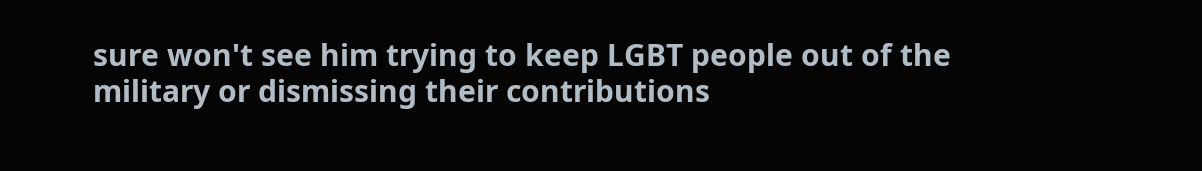sure won't see him trying to keep LGBT people out of the military or dismissing their contributions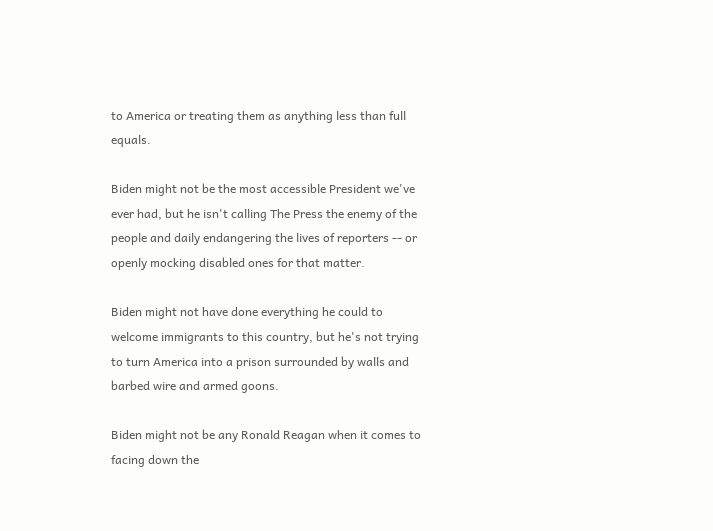to America or treating them as anything less than full equals.

Biden might not be the most accessible President we've ever had, but he isn't calling The Press the enemy of the people and daily endangering the lives of reporters -- or openly mocking disabled ones for that matter.

Biden might not have done everything he could to welcome immigrants to this country, but he's not trying to turn America into a prison surrounded by walls and barbed wire and armed goons.

Biden might not be any Ronald Reagan when it comes to facing down the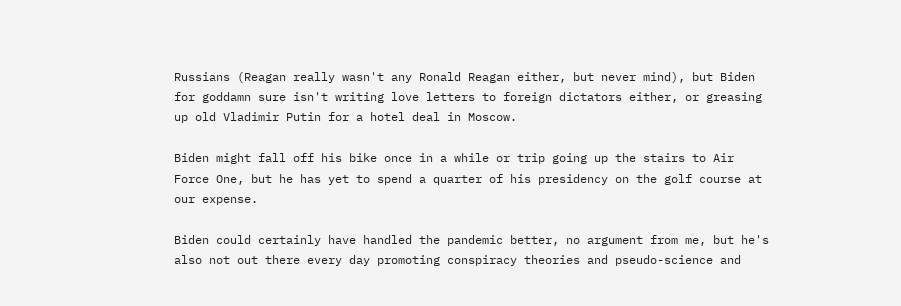Russians (Reagan really wasn't any Ronald Reagan either, but never mind), but Biden for goddamn sure isn't writing love letters to foreign dictators either, or greasing up old Vladimir Putin for a hotel deal in Moscow.

Biden might fall off his bike once in a while or trip going up the stairs to Air Force One, but he has yet to spend a quarter of his presidency on the golf course at our expense.

Biden could certainly have handled the pandemic better, no argument from me, but he's also not out there every day promoting conspiracy theories and pseudo-science and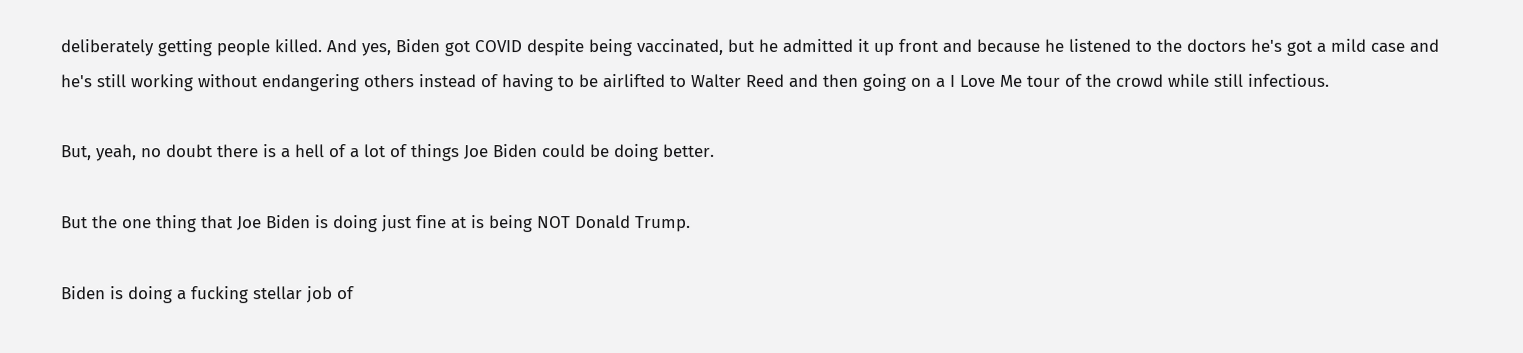deliberately getting people killed. And yes, Biden got COVID despite being vaccinated, but he admitted it up front and because he listened to the doctors he's got a mild case and he's still working without endangering others instead of having to be airlifted to Walter Reed and then going on a I Love Me tour of the crowd while still infectious.

But, yeah, no doubt there is a hell of a lot of things Joe Biden could be doing better.

But the one thing that Joe Biden is doing just fine at is being NOT Donald Trump.

Biden is doing a fucking stellar job of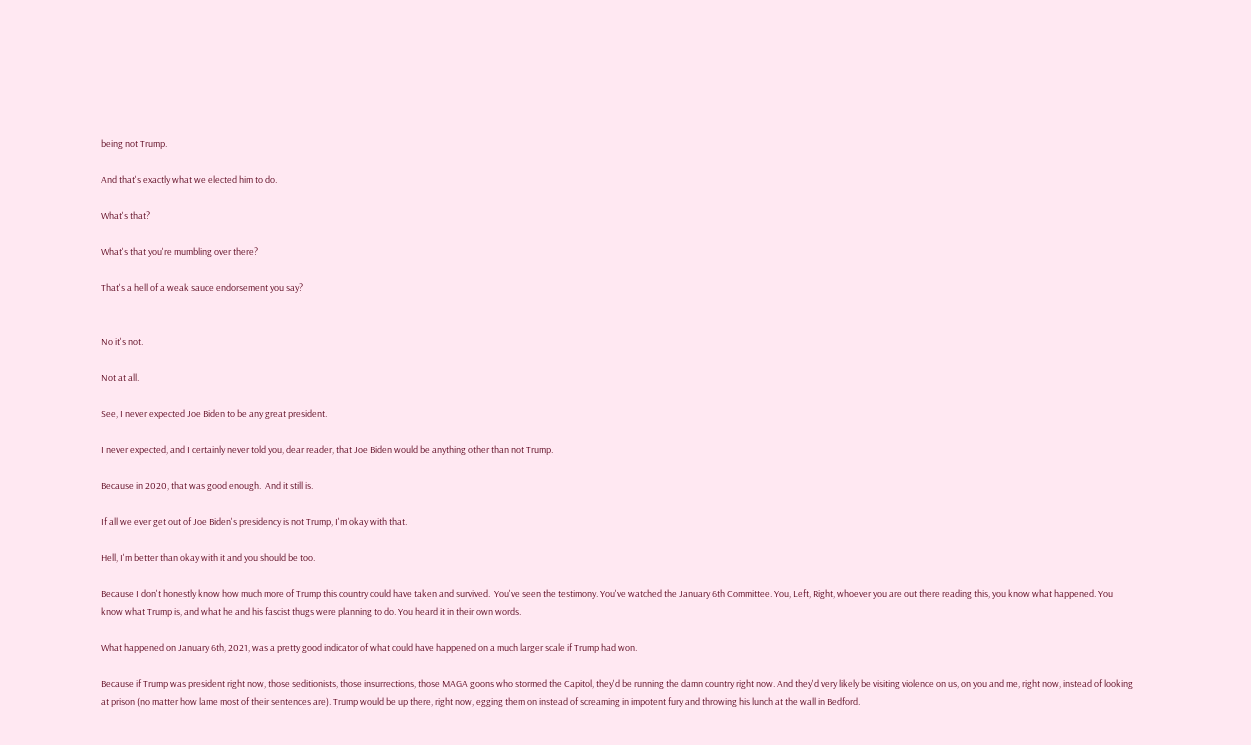being not Trump.

And that's exactly what we elected him to do.

What's that?

What's that you're mumbling over there?

That's a hell of a weak sauce endorsement you say?


No it's not.

Not at all.

See, I never expected Joe Biden to be any great president.

I never expected, and I certainly never told you, dear reader, that Joe Biden would be anything other than not Trump.

Because in 2020, that was good enough.  And it still is.

If all we ever get out of Joe Biden's presidency is not Trump, I'm okay with that.

Hell, I'm better than okay with it and you should be too.

Because I don't honestly know how much more of Trump this country could have taken and survived.  You've seen the testimony. You've watched the January 6th Committee. You, Left, Right, whoever you are out there reading this, you know what happened. You know what Trump is, and what he and his fascist thugs were planning to do. You heard it in their own words.

What happened on January 6th, 2021, was a pretty good indicator of what could have happened on a much larger scale if Trump had won.

Because if Trump was president right now, those seditionists, those insurrections, those MAGA goons who stormed the Capitol, they'd be running the damn country right now. And they'd very likely be visiting violence on us, on you and me, right now, instead of looking at prison (no matter how lame most of their sentences are). Trump would be up there, right now, egging them on instead of screaming in impotent fury and throwing his lunch at the wall in Bedford.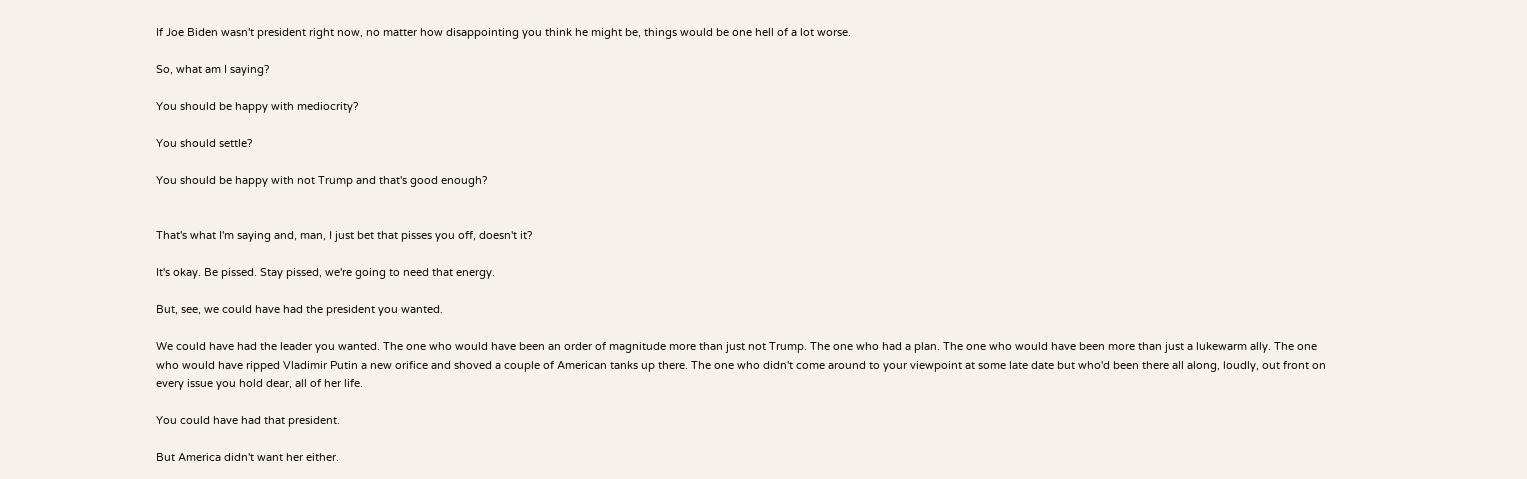If Joe Biden wasn't president right now, no matter how disappointing you think he might be, things would be one hell of a lot worse.

So, what am I saying?

You should be happy with mediocrity?

You should settle?

You should be happy with not Trump and that's good enough?


That's what I'm saying and, man, I just bet that pisses you off, doesn't it?

It's okay. Be pissed. Stay pissed, we're going to need that energy.

But, see, we could have had the president you wanted.

We could have had the leader you wanted. The one who would have been an order of magnitude more than just not Trump. The one who had a plan. The one who would have been more than just a lukewarm ally. The one who would have ripped Vladimir Putin a new orifice and shoved a couple of American tanks up there. The one who didn't come around to your viewpoint at some late date but who'd been there all along, loudly, out front on every issue you hold dear, all of her life.

You could have had that president.

But America didn't want her either.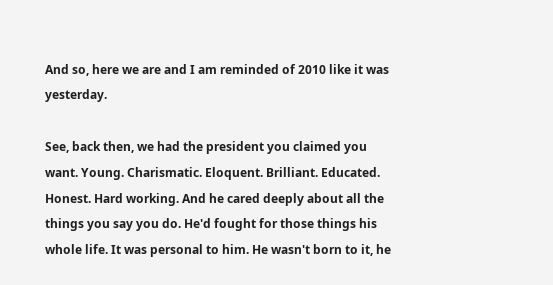And so, here we are and I am reminded of 2010 like it was yesterday.

See, back then, we had the president you claimed you want. Young. Charismatic. Eloquent. Brilliant. Educated. Honest. Hard working. And he cared deeply about all the things you say you do. He'd fought for those things his whole life. It was personal to him. He wasn't born to it, he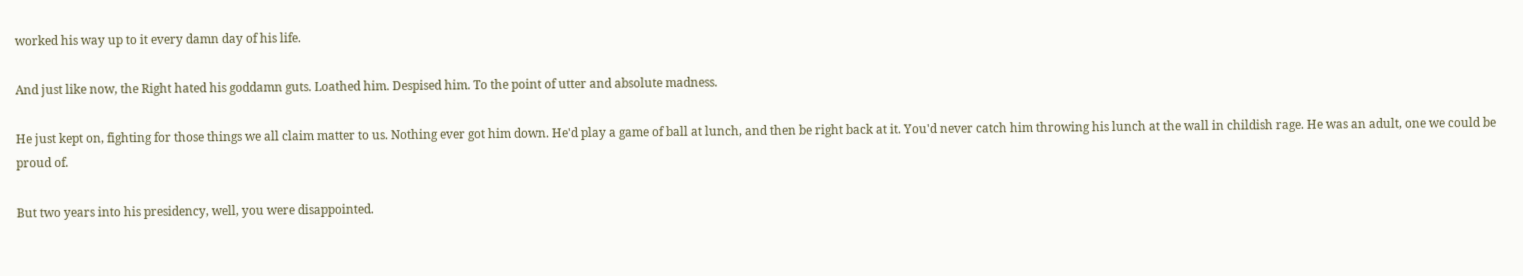worked his way up to it every damn day of his life.

And just like now, the Right hated his goddamn guts. Loathed him. Despised him. To the point of utter and absolute madness.

He just kept on, fighting for those things we all claim matter to us. Nothing ever got him down. He'd play a game of ball at lunch, and then be right back at it. You'd never catch him throwing his lunch at the wall in childish rage. He was an adult, one we could be proud of.

But two years into his presidency, well, you were disappointed.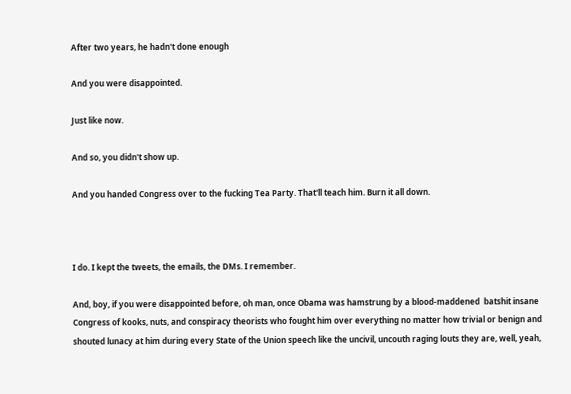After two years, he hadn't done enough

And you were disappointed.

Just like now.

And so, you didn't show up.

And you handed Congress over to the fucking Tea Party. That'll teach him. Burn it all down.



I do. I kept the tweets, the emails, the DMs. I remember.

And, boy, if you were disappointed before, oh man, once Obama was hamstrung by a blood-maddened  batshit insane Congress of kooks, nuts, and conspiracy theorists who fought him over everything no matter how trivial or benign and shouted lunacy at him during every State of the Union speech like the uncivil, uncouth raging louts they are, well, yeah,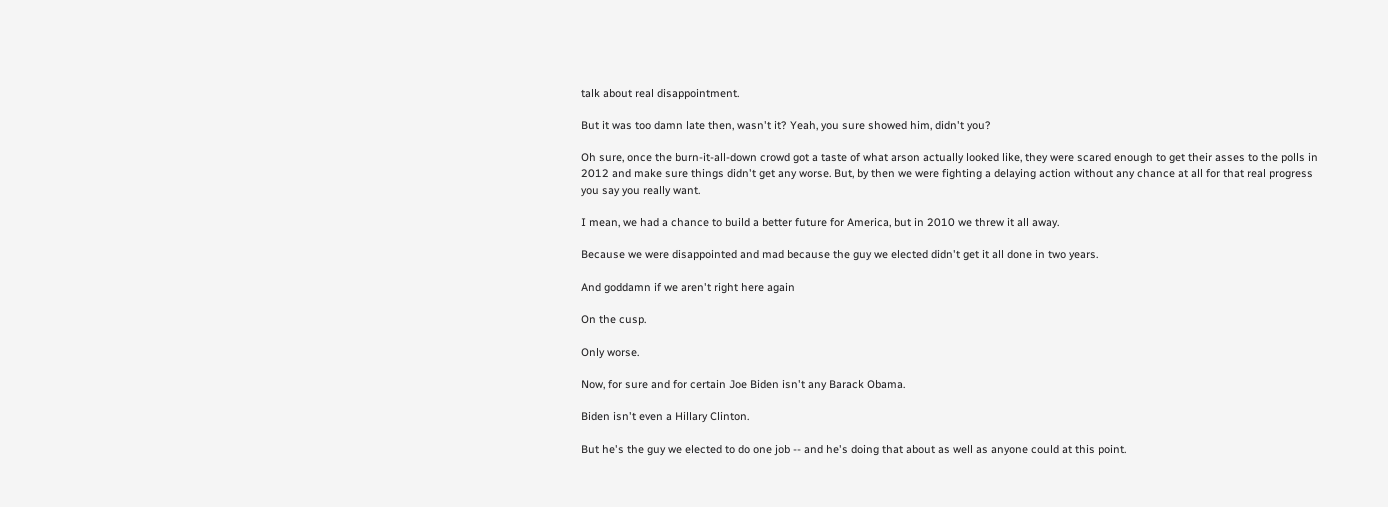talk about real disappointment.

But it was too damn late then, wasn't it? Yeah, you sure showed him, didn't you?

Oh sure, once the burn-it-all-down crowd got a taste of what arson actually looked like, they were scared enough to get their asses to the polls in 2012 and make sure things didn't get any worse. But, by then we were fighting a delaying action without any chance at all for that real progress you say you really want.

I mean, we had a chance to build a better future for America, but in 2010 we threw it all away.

Because we were disappointed and mad because the guy we elected didn't get it all done in two years.

And goddamn if we aren't right here again

On the cusp.

Only worse.

Now, for sure and for certain Joe Biden isn't any Barack Obama.

Biden isn't even a Hillary Clinton.

But he's the guy we elected to do one job -- and he's doing that about as well as anyone could at this point.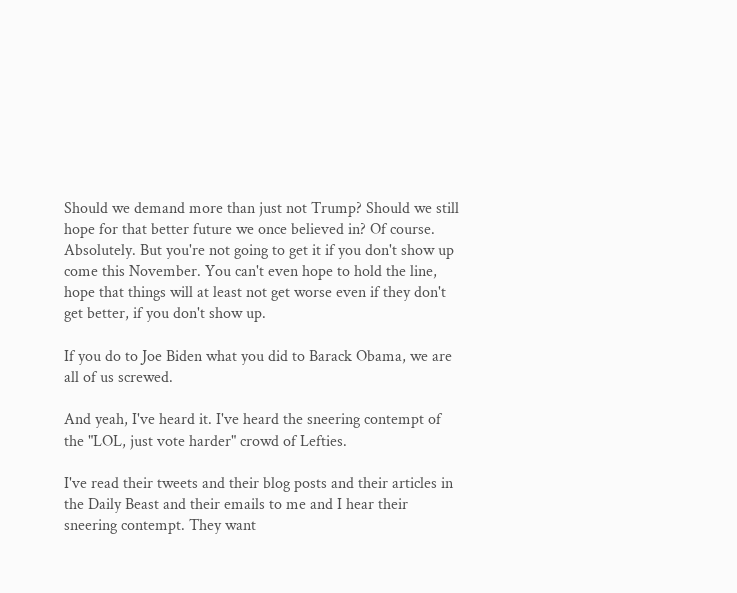Should we demand more than just not Trump? Should we still hope for that better future we once believed in? Of course. Absolutely. But you're not going to get it if you don't show up come this November. You can't even hope to hold the line, hope that things will at least not get worse even if they don't get better, if you don't show up.

If you do to Joe Biden what you did to Barack Obama, we are all of us screwed.

And yeah, I've heard it. I've heard the sneering contempt of the "LOL, just vote harder" crowd of Lefties.

I've read their tweets and their blog posts and their articles in the Daily Beast and their emails to me and I hear their sneering contempt. They want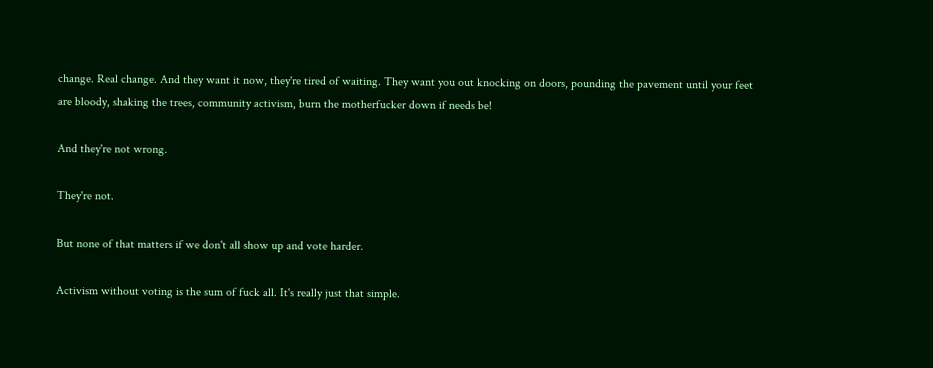change. Real change. And they want it now, they're tired of waiting. They want you out knocking on doors, pounding the pavement until your feet are bloody, shaking the trees, community activism, burn the motherfucker down if needs be!

And they're not wrong.

They're not.

But none of that matters if we don't all show up and vote harder.

Activism without voting is the sum of fuck all. It's really just that simple.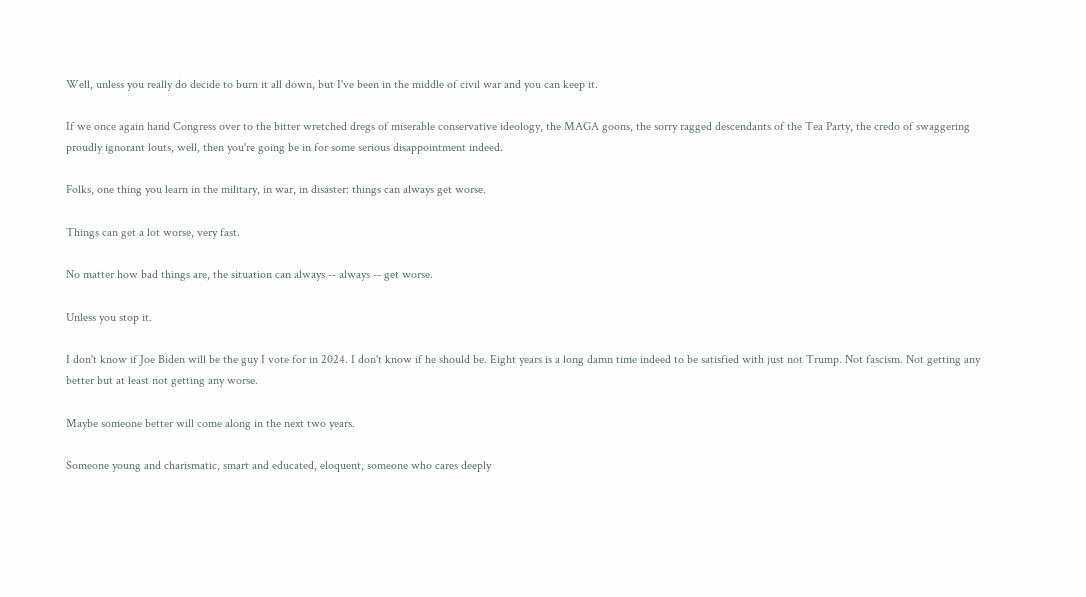Well, unless you really do decide to burn it all down, but I've been in the middle of civil war and you can keep it.

If we once again hand Congress over to the bitter wretched dregs of miserable conservative ideology, the MAGA goons, the sorry ragged descendants of the Tea Party, the credo of swaggering proudly ignorant louts, well, then you're going be in for some serious disappointment indeed.

Folks, one thing you learn in the military, in war, in disaster: things can always get worse.

Things can get a lot worse, very fast.

No matter how bad things are, the situation can always -- always -- get worse.

Unless you stop it.

I don't know if Joe Biden will be the guy I vote for in 2024. I don't know if he should be. Eight years is a long damn time indeed to be satisfied with just not Trump. Not fascism. Not getting any better but at least not getting any worse.

Maybe someone better will come along in the next two years.

Someone young and charismatic, smart and educated, eloquent, someone who cares deeply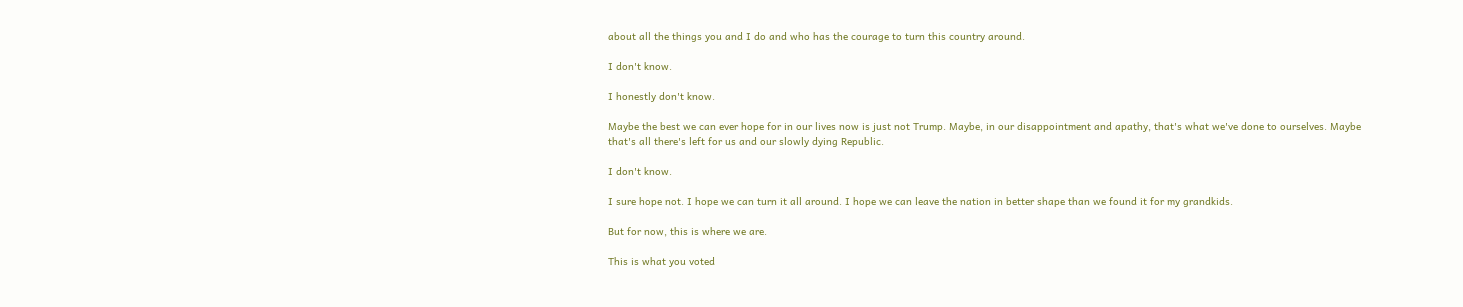about all the things you and I do and who has the courage to turn this country around.

I don't know.

I honestly don't know.

Maybe the best we can ever hope for in our lives now is just not Trump. Maybe, in our disappointment and apathy, that's what we've done to ourselves. Maybe that's all there's left for us and our slowly dying Republic.

I don't know.

I sure hope not. I hope we can turn it all around. I hope we can leave the nation in better shape than we found it for my grandkids.

But for now, this is where we are.

This is what you voted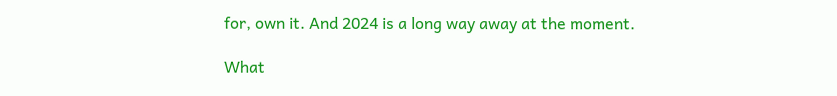for, own it. And 2024 is a long way away at the moment.

What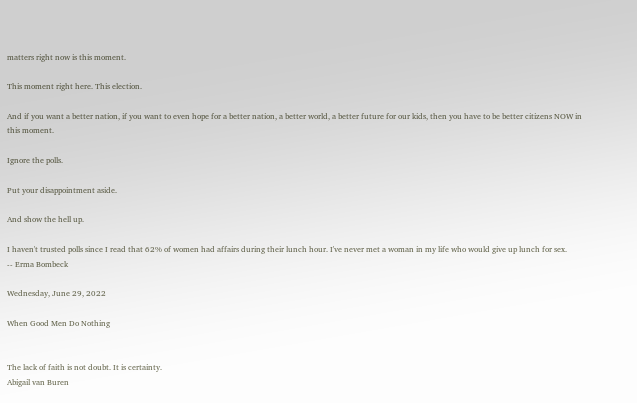matters right now is this moment.

This moment right here. This election.

And if you want a better nation, if you want to even hope for a better nation, a better world, a better future for our kids, then you have to be better citizens NOW in this moment.

Ignore the polls.

Put your disappointment aside.

And show the hell up.

I haven't trusted polls since I read that 62% of women had affairs during their lunch hour. I've never met a woman in my life who would give up lunch for sex.
-- Erma Bombeck

Wednesday, June 29, 2022

When Good Men Do Nothing


The lack of faith is not doubt. It is certainty.
Abigail van Buren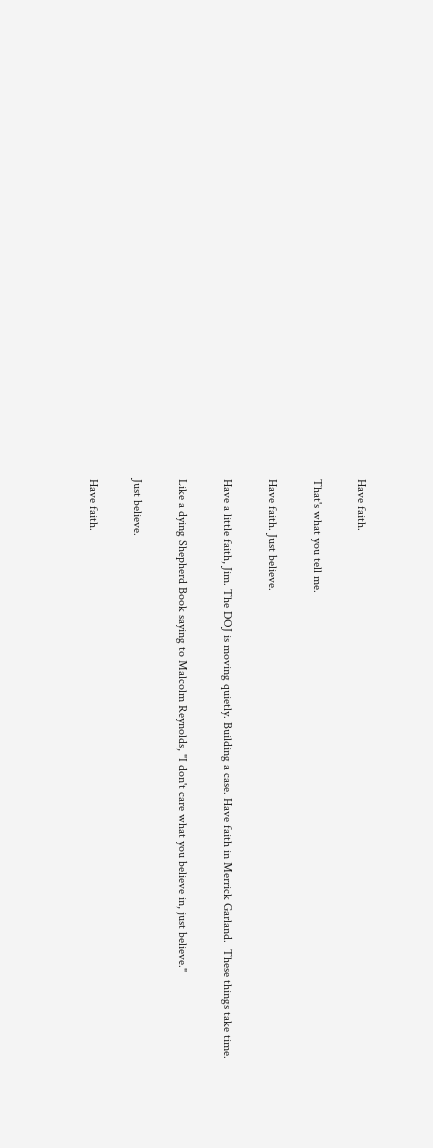Have faith.

That's what you tell me.

Have faith. Just believe.

Have a little faith, Jim. The DOJ is moving quietly. Building a case. Have faith in Merrick Garland.  These things take time.

Like a dying Shepherd Book saying to Malcolm Reynolds, "I don't care what you believe in, just believe."

Just believe.

Have faith.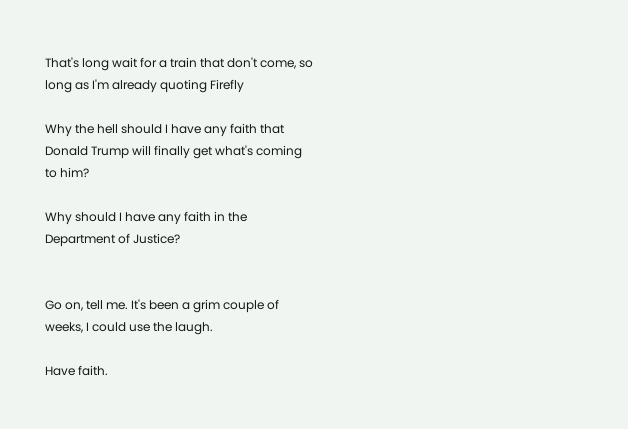That's long wait for a train that don't come, so long as I'm already quoting Firefly

Why the hell should I have any faith that Donald Trump will finally get what's coming to him?

Why should I have any faith in the Department of Justice?


Go on, tell me. It's been a grim couple of weeks, I could use the laugh.

Have faith.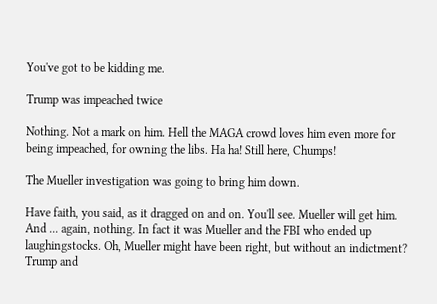You've got to be kidding me.

Trump was impeached twice

Nothing. Not a mark on him. Hell the MAGA crowd loves him even more for being impeached, for owning the libs. Ha ha! Still here, Chumps!

The Mueller investigation was going to bring him down.

Have faith, you said, as it dragged on and on. You'll see. Mueller will get him. And ... again, nothing. In fact it was Mueller and the FBI who ended up laughingstocks. Oh, Mueller might have been right, but without an indictment? Trump and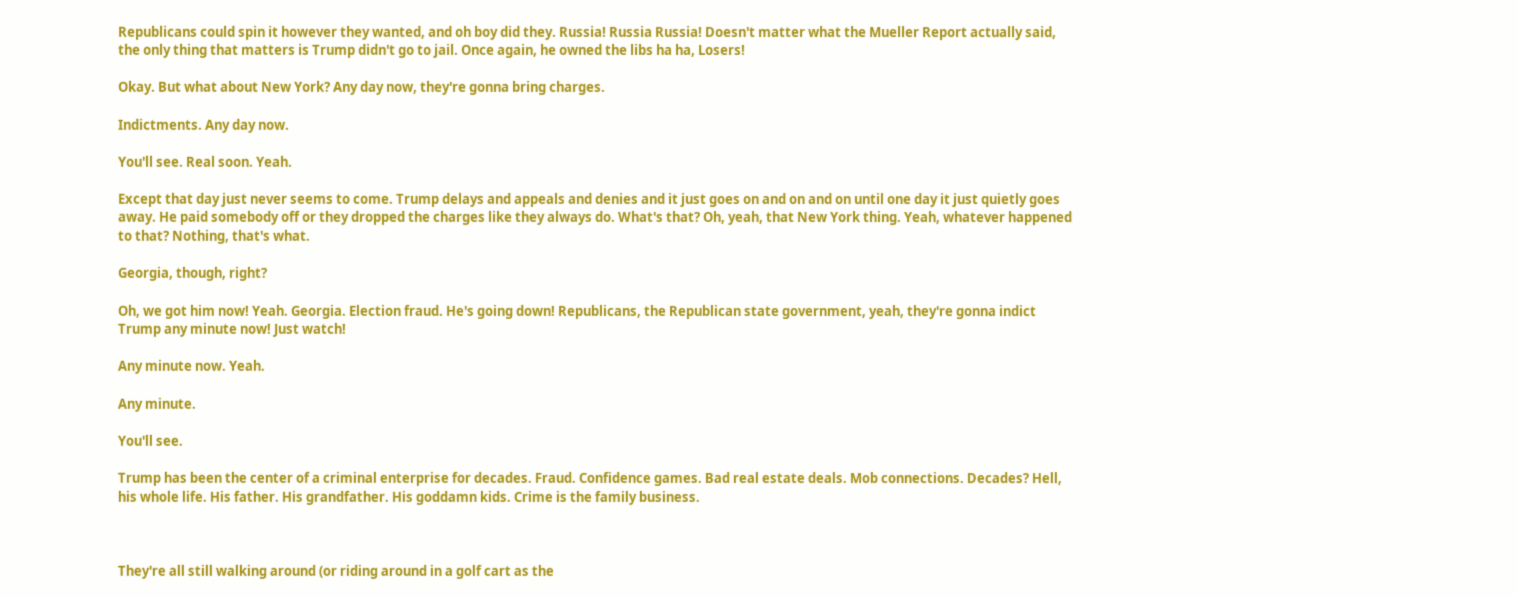Republicans could spin it however they wanted, and oh boy did they. Russia! Russia Russia! Doesn't matter what the Mueller Report actually said, the only thing that matters is Trump didn't go to jail. Once again, he owned the libs ha ha, Losers!

Okay. But what about New York? Any day now, they're gonna bring charges.

Indictments. Any day now.

You'll see. Real soon. Yeah.

Except that day just never seems to come. Trump delays and appeals and denies and it just goes on and on and on until one day it just quietly goes away. He paid somebody off or they dropped the charges like they always do. What's that? Oh, yeah, that New York thing. Yeah, whatever happened to that? Nothing, that's what.

Georgia, though, right?

Oh, we got him now! Yeah. Georgia. Election fraud. He's going down! Republicans, the Republican state government, yeah, they're gonna indict Trump any minute now! Just watch!

Any minute now. Yeah.

Any minute.

You'll see.

Trump has been the center of a criminal enterprise for decades. Fraud. Confidence games. Bad real estate deals. Mob connections. Decades? Hell, his whole life. His father. His grandfather. His goddamn kids. Crime is the family business.



They're all still walking around (or riding around in a golf cart as the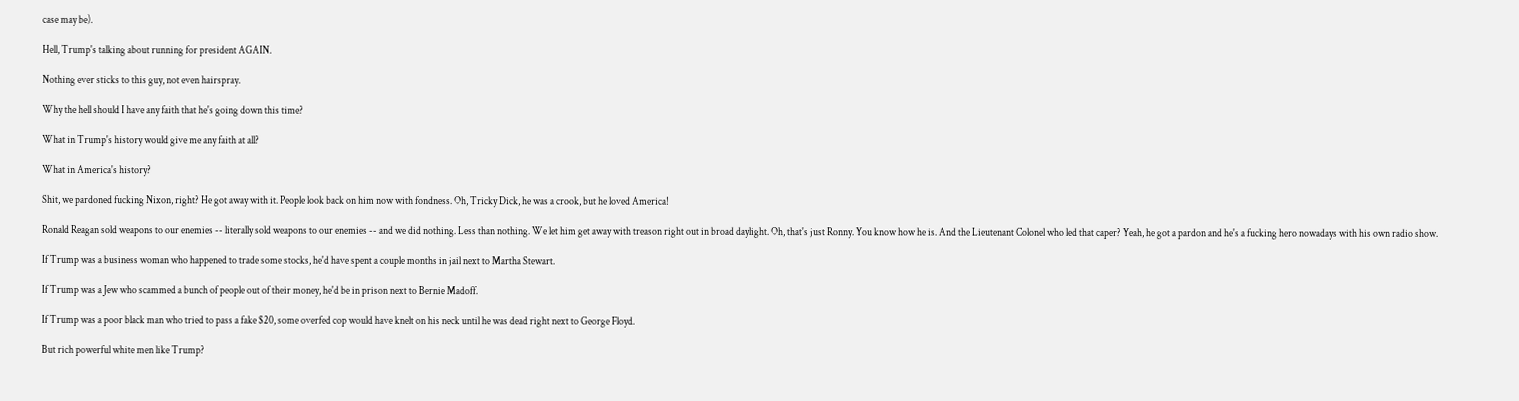case may be).

Hell, Trump's talking about running for president AGAIN.

Nothing ever sticks to this guy, not even hairspray.

Why the hell should I have any faith that he's going down this time?

What in Trump's history would give me any faith at all?

What in America's history?

Shit, we pardoned fucking Nixon, right? He got away with it. People look back on him now with fondness. Oh, Tricky Dick, he was a crook, but he loved America!

Ronald Reagan sold weapons to our enemies -- literally sold weapons to our enemies -- and we did nothing. Less than nothing. We let him get away with treason right out in broad daylight. Oh, that's just Ronny. You know how he is. And the Lieutenant Colonel who led that caper? Yeah, he got a pardon and he's a fucking hero nowadays with his own radio show.

If Trump was a business woman who happened to trade some stocks, he'd have spent a couple months in jail next to Martha Stewart.

If Trump was a Jew who scammed a bunch of people out of their money, he'd be in prison next to Bernie Madoff.

If Trump was a poor black man who tried to pass a fake $20, some overfed cop would have knelt on his neck until he was dead right next to George Floyd.

But rich powerful white men like Trump?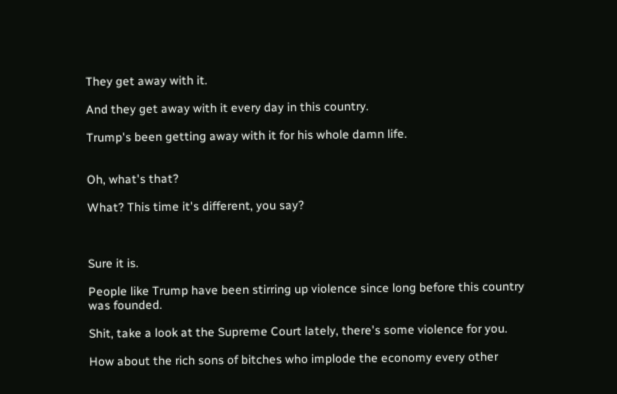They get away with it.

And they get away with it every day in this country.

Trump's been getting away with it for his whole damn life.


Oh, what's that?

What? This time it's different, you say?



Sure it is.

People like Trump have been stirring up violence since long before this country was founded.

Shit, take a look at the Supreme Court lately, there's some violence for you.

How about the rich sons of bitches who implode the economy every other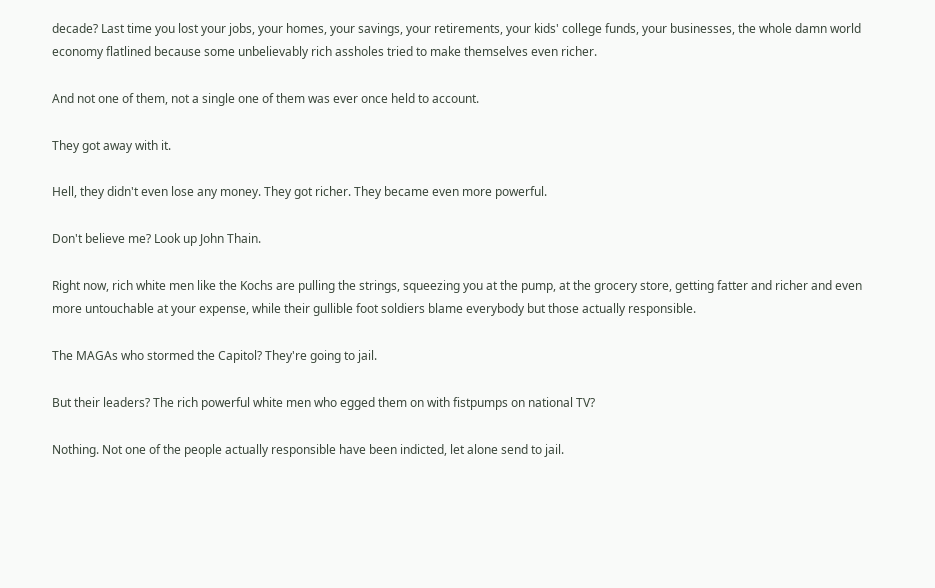decade? Last time you lost your jobs, your homes, your savings, your retirements, your kids' college funds, your businesses, the whole damn world economy flatlined because some unbelievably rich assholes tried to make themselves even richer.

And not one of them, not a single one of them was ever once held to account.

They got away with it.

Hell, they didn't even lose any money. They got richer. They became even more powerful.

Don't believe me? Look up John Thain.

Right now, rich white men like the Kochs are pulling the strings, squeezing you at the pump, at the grocery store, getting fatter and richer and even more untouchable at your expense, while their gullible foot soldiers blame everybody but those actually responsible.

The MAGAs who stormed the Capitol? They're going to jail.

But their leaders? The rich powerful white men who egged them on with fistpumps on national TV?

Nothing. Not one of the people actually responsible have been indicted, let alone send to jail.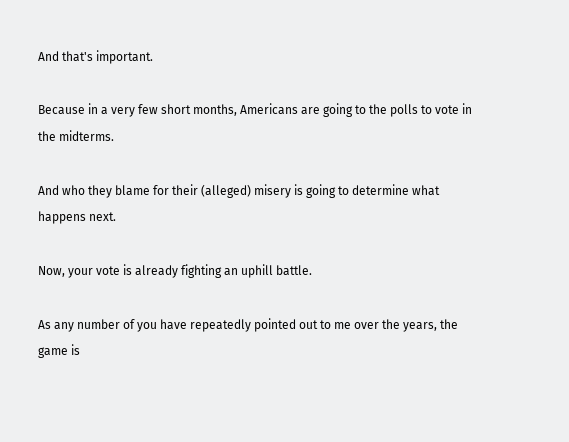And that's important.

Because in a very few short months, Americans are going to the polls to vote in the midterms.

And who they blame for their (alleged) misery is going to determine what happens next.

Now, your vote is already fighting an uphill battle.

As any number of you have repeatedly pointed out to me over the years, the game is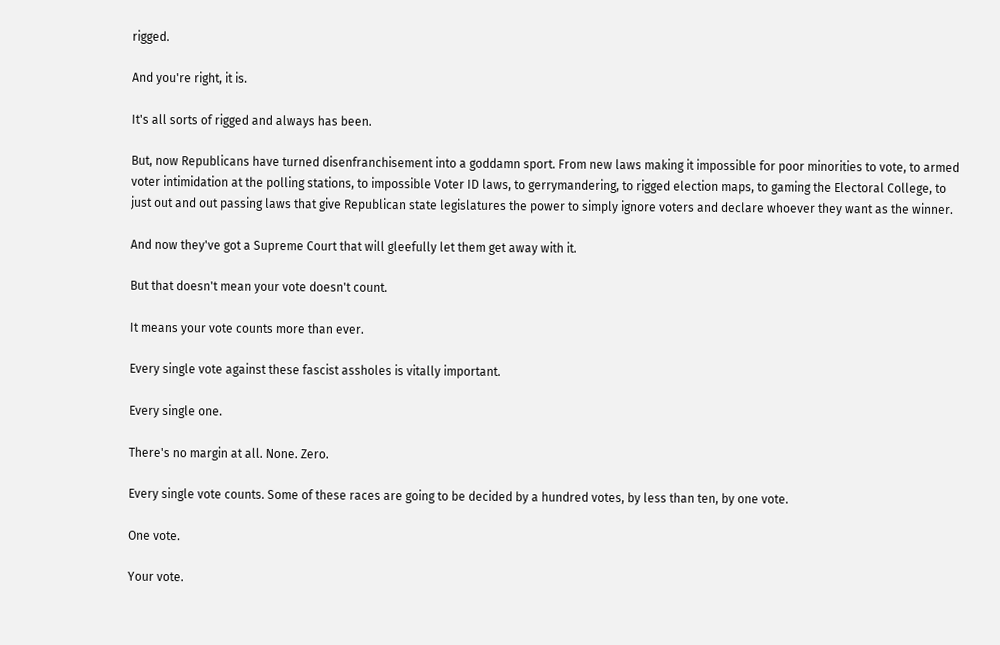rigged.

And you're right, it is.

It's all sorts of rigged and always has been.

But, now Republicans have turned disenfranchisement into a goddamn sport. From new laws making it impossible for poor minorities to vote, to armed voter intimidation at the polling stations, to impossible Voter ID laws, to gerrymandering, to rigged election maps, to gaming the Electoral College, to just out and out passing laws that give Republican state legislatures the power to simply ignore voters and declare whoever they want as the winner.

And now they've got a Supreme Court that will gleefully let them get away with it.

But that doesn't mean your vote doesn't count.

It means your vote counts more than ever.

Every single vote against these fascist assholes is vitally important.

Every single one.

There's no margin at all. None. Zero.

Every single vote counts. Some of these races are going to be decided by a hundred votes, by less than ten, by one vote.

One vote.

Your vote.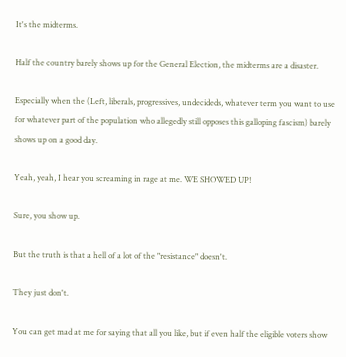It's the midterms.

Half the country barely shows up for the General Election, the midterms are a disaster.

Especially when the (Left, liberals, progressives, undecideds, whatever term you want to use for whatever part of the population who allegedly still opposes this galloping fascism) barely shows up on a good day.

Yeah, yeah, I hear you screaming in rage at me. WE SHOWED UP!

Sure, you show up.

But the truth is that a hell of a lot of the "resistance" doesn't.

They just don't.

You can get mad at me for saying that all you like, but if even half the eligible voters show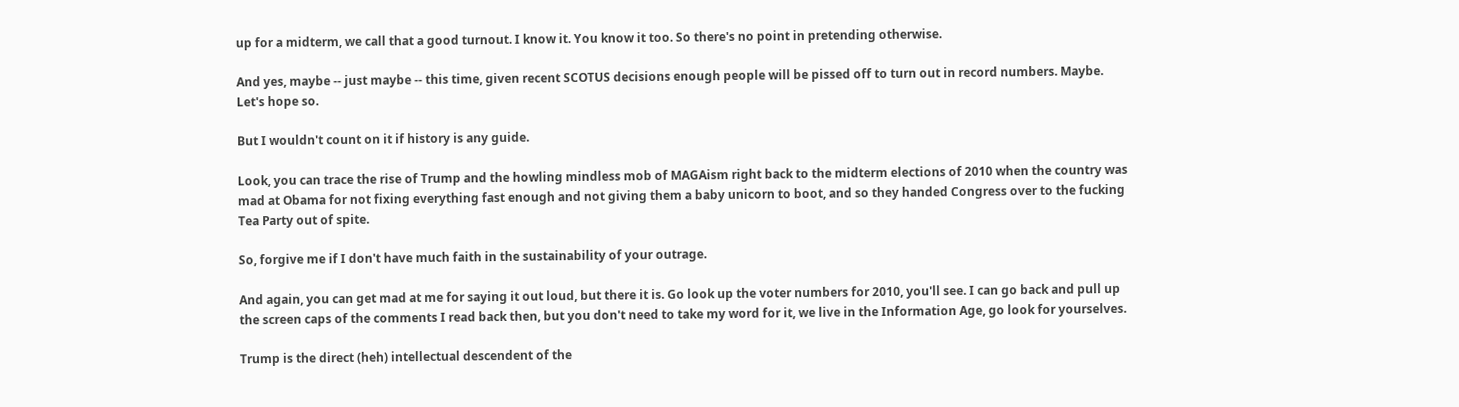up for a midterm, we call that a good turnout. I know it. You know it too. So there's no point in pretending otherwise.

And yes, maybe -- just maybe -- this time, given recent SCOTUS decisions enough people will be pissed off to turn out in record numbers. Maybe. Let's hope so.

But I wouldn't count on it if history is any guide.

Look, you can trace the rise of Trump and the howling mindless mob of MAGAism right back to the midterm elections of 2010 when the country was mad at Obama for not fixing everything fast enough and not giving them a baby unicorn to boot, and so they handed Congress over to the fucking Tea Party out of spite.

So, forgive me if I don't have much faith in the sustainability of your outrage.

And again, you can get mad at me for saying it out loud, but there it is. Go look up the voter numbers for 2010, you'll see. I can go back and pull up the screen caps of the comments I read back then, but you don't need to take my word for it, we live in the Information Age, go look for yourselves.

Trump is the direct (heh) intellectual descendent of the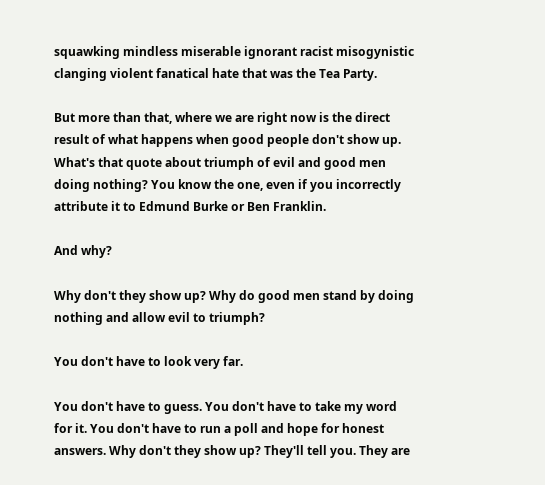squawking mindless miserable ignorant racist misogynistic clanging violent fanatical hate that was the Tea Party.

But more than that, where we are right now is the direct result of what happens when good people don't show up. What's that quote about triumph of evil and good men doing nothing? You know the one, even if you incorrectly attribute it to Edmund Burke or Ben Franklin.

And why?

Why don't they show up? Why do good men stand by doing nothing and allow evil to triumph?

You don't have to look very far.

You don't have to guess. You don't have to take my word for it. You don't have to run a poll and hope for honest answers. Why don't they show up? They'll tell you. They are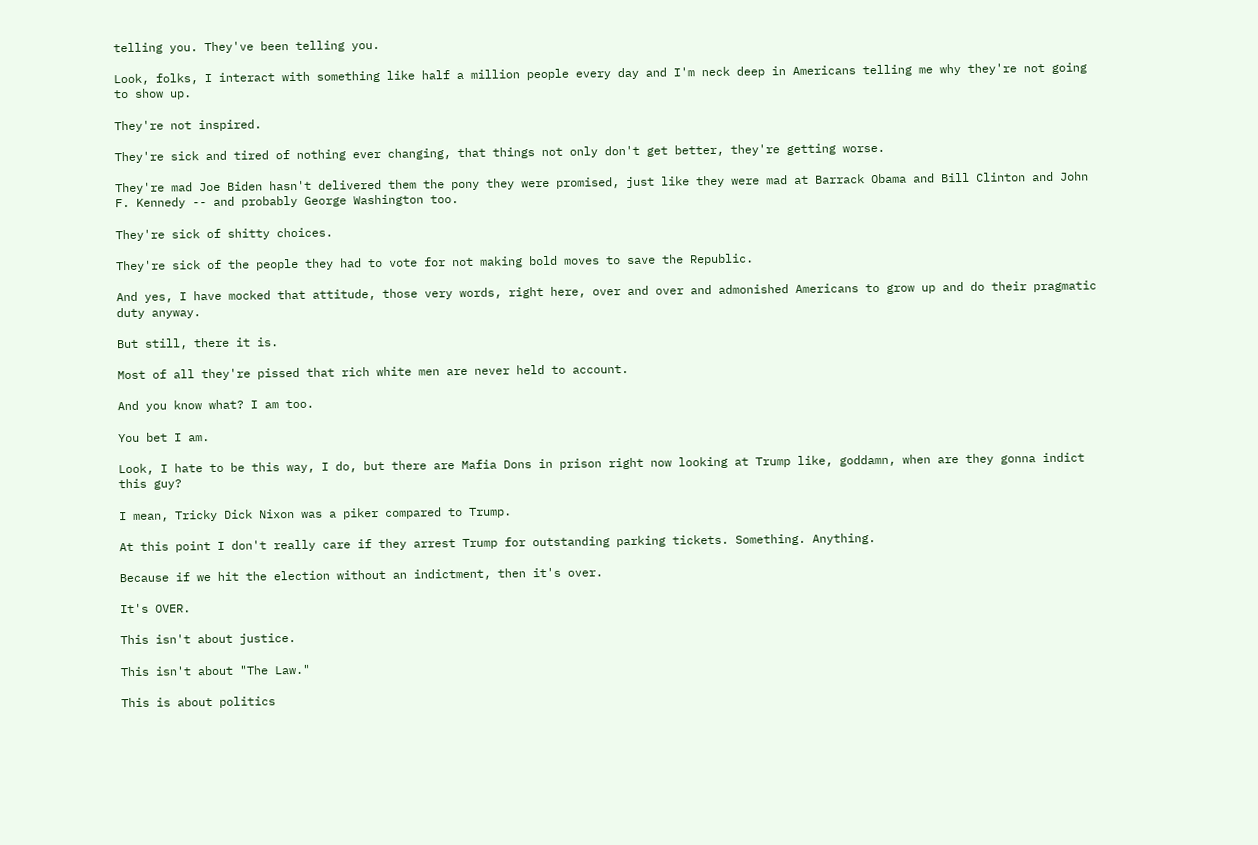telling you. They've been telling you.

Look, folks, I interact with something like half a million people every day and I'm neck deep in Americans telling me why they're not going to show up.

They're not inspired.

They're sick and tired of nothing ever changing, that things not only don't get better, they're getting worse.

They're mad Joe Biden hasn't delivered them the pony they were promised, just like they were mad at Barrack Obama and Bill Clinton and John F. Kennedy -- and probably George Washington too.

They're sick of shitty choices.

They're sick of the people they had to vote for not making bold moves to save the Republic.

And yes, I have mocked that attitude, those very words, right here, over and over and admonished Americans to grow up and do their pragmatic duty anyway.

But still, there it is.

Most of all they're pissed that rich white men are never held to account.

And you know what? I am too.

You bet I am.

Look, I hate to be this way, I do, but there are Mafia Dons in prison right now looking at Trump like, goddamn, when are they gonna indict this guy?

I mean, Tricky Dick Nixon was a piker compared to Trump.

At this point I don't really care if they arrest Trump for outstanding parking tickets. Something. Anything.

Because if we hit the election without an indictment, then it's over.

It's OVER.

This isn't about justice.

This isn't about "The Law."

This is about politics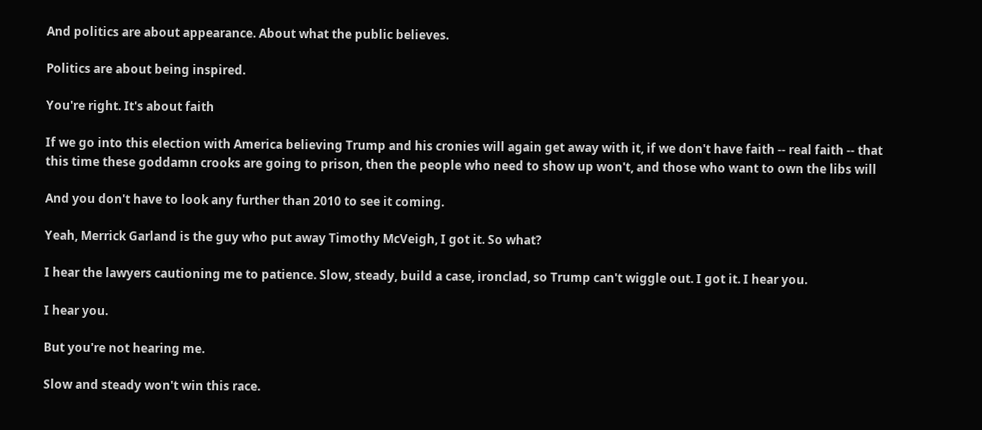And politics are about appearance. About what the public believes.

Politics are about being inspired.

You're right. It's about faith

If we go into this election with America believing Trump and his cronies will again get away with it, if we don't have faith -- real faith -- that this time these goddamn crooks are going to prison, then the people who need to show up won't, and those who want to own the libs will

And you don't have to look any further than 2010 to see it coming.

Yeah, Merrick Garland is the guy who put away Timothy McVeigh, I got it. So what?

I hear the lawyers cautioning me to patience. Slow, steady, build a case, ironclad, so Trump can't wiggle out. I got it. I hear you.

I hear you.

But you're not hearing me.

Slow and steady won't win this race.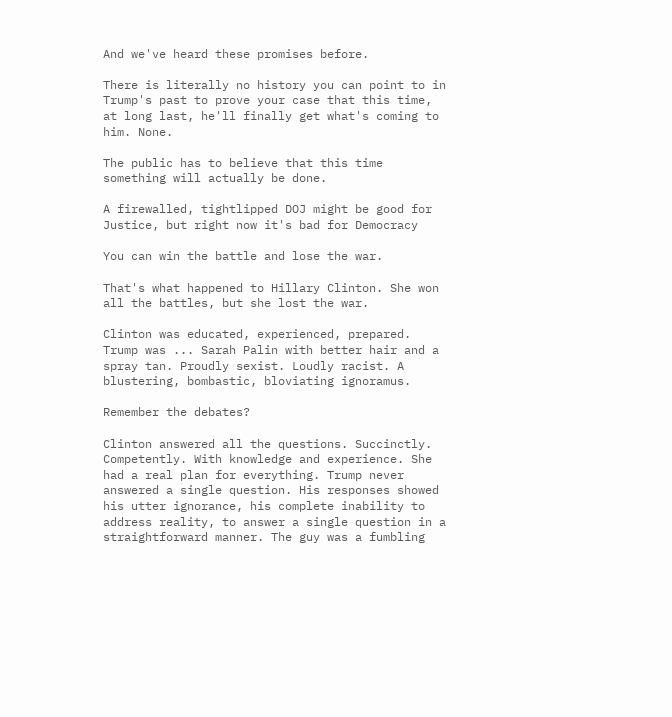And we've heard these promises before.

There is literally no history you can point to in Trump's past to prove your case that this time, at long last, he'll finally get what's coming to him. None.

The public has to believe that this time something will actually be done.

A firewalled, tightlipped DOJ might be good for Justice, but right now it's bad for Democracy

You can win the battle and lose the war.

That's what happened to Hillary Clinton. She won all the battles, but she lost the war.

Clinton was educated, experienced, prepared. Trump was ... Sarah Palin with better hair and a spray tan. Proudly sexist. Loudly racist. A blustering, bombastic, bloviating ignoramus.

Remember the debates?

Clinton answered all the questions. Succinctly. Competently. With knowledge and experience. She had a real plan for everything. Trump never answered a single question. His responses showed his utter ignorance, his complete inability to address reality, to answer a single question in a straightforward manner. The guy was a fumbling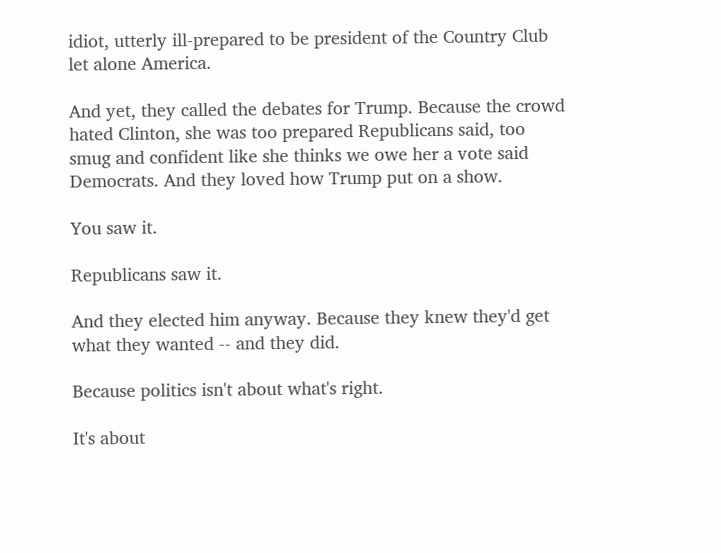idiot, utterly ill-prepared to be president of the Country Club let alone America.

And yet, they called the debates for Trump. Because the crowd hated Clinton, she was too prepared Republicans said, too smug and confident like she thinks we owe her a vote said Democrats. And they loved how Trump put on a show.

You saw it.

Republicans saw it.

And they elected him anyway. Because they knew they'd get what they wanted -- and they did.

Because politics isn't about what's right.

It's about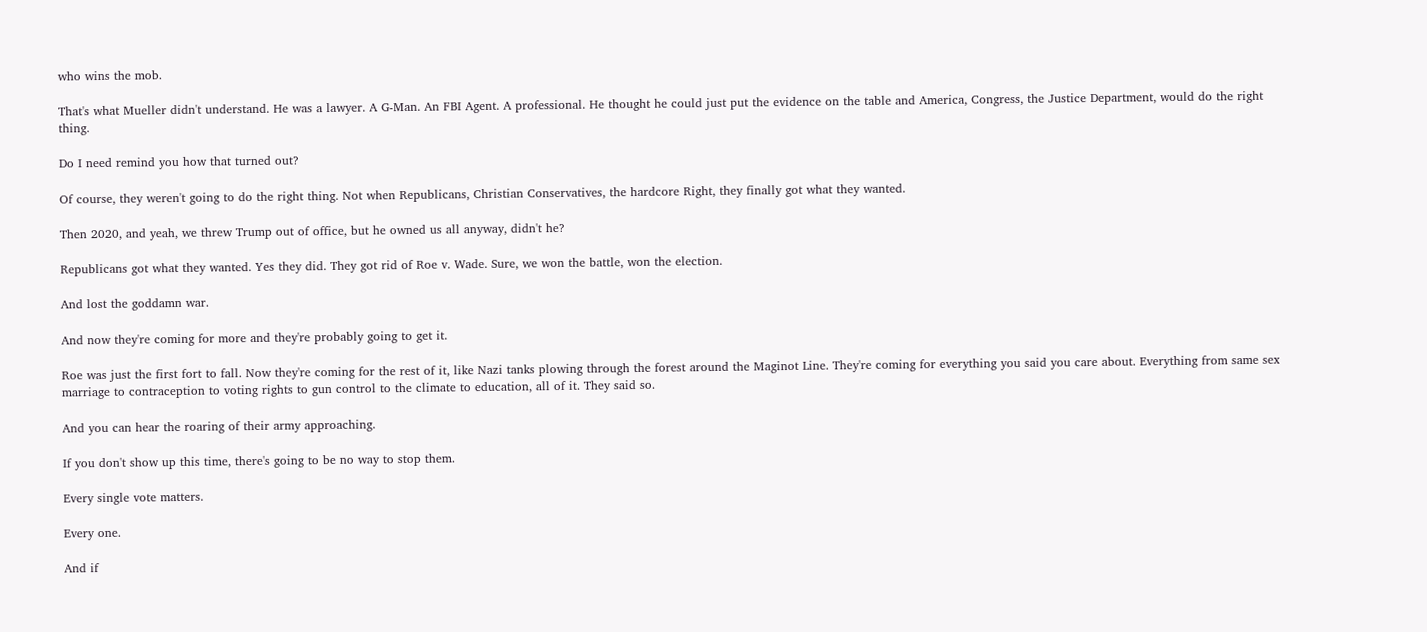who wins the mob.

That's what Mueller didn't understand. He was a lawyer. A G-Man. An FBI Agent. A professional. He thought he could just put the evidence on the table and America, Congress, the Justice Department, would do the right thing.

Do I need remind you how that turned out?

Of course, they weren't going to do the right thing. Not when Republicans, Christian Conservatives, the hardcore Right, they finally got what they wanted.

Then 2020, and yeah, we threw Trump out of office, but he owned us all anyway, didn't he?

Republicans got what they wanted. Yes they did. They got rid of Roe v. Wade. Sure, we won the battle, won the election.

And lost the goddamn war.

And now they're coming for more and they're probably going to get it.

Roe was just the first fort to fall. Now they're coming for the rest of it, like Nazi tanks plowing through the forest around the Maginot Line. They're coming for everything you said you care about. Everything from same sex marriage to contraception to voting rights to gun control to the climate to education, all of it. They said so.

And you can hear the roaring of their army approaching.

If you don't show up this time, there's going to be no way to stop them.

Every single vote matters.

Every one.

And if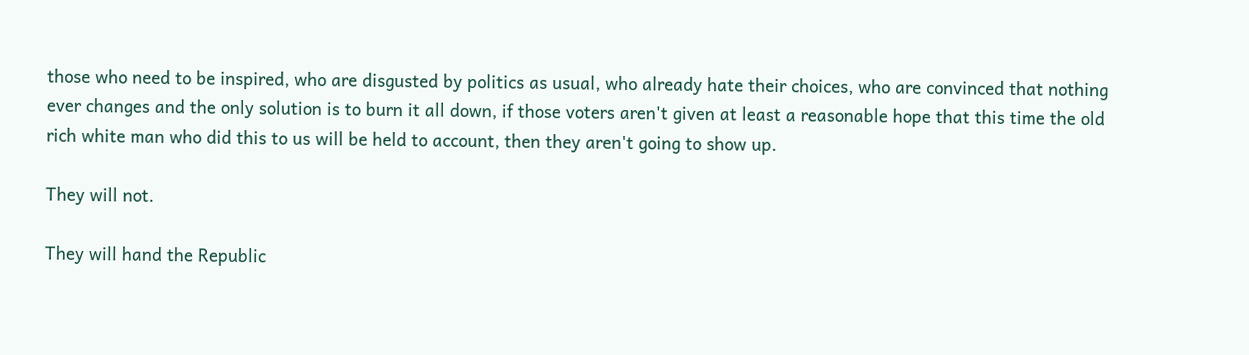those who need to be inspired, who are disgusted by politics as usual, who already hate their choices, who are convinced that nothing ever changes and the only solution is to burn it all down, if those voters aren't given at least a reasonable hope that this time the old rich white man who did this to us will be held to account, then they aren't going to show up.

They will not.

They will hand the Republic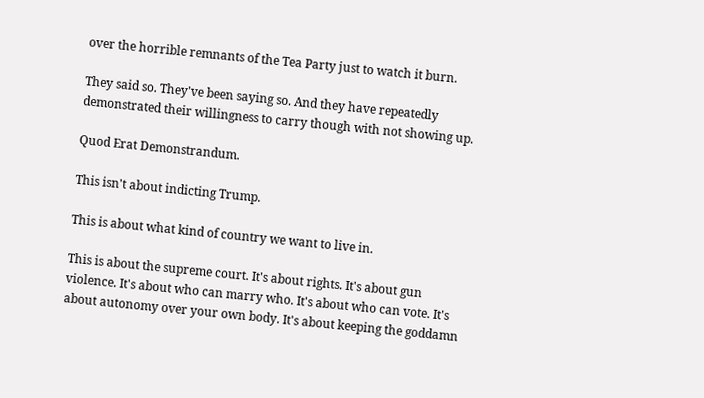over the horrible remnants of the Tea Party just to watch it burn.

They said so. They've been saying so. And they have repeatedly demonstrated their willingness to carry though with not showing up.

Quod Erat Demonstrandum.

This isn't about indicting Trump.

This is about what kind of country we want to live in.

This is about the supreme court. It's about rights. It's about gun violence. It's about who can marry who. It's about who can vote. It's about autonomy over your own body. It's about keeping the goddamn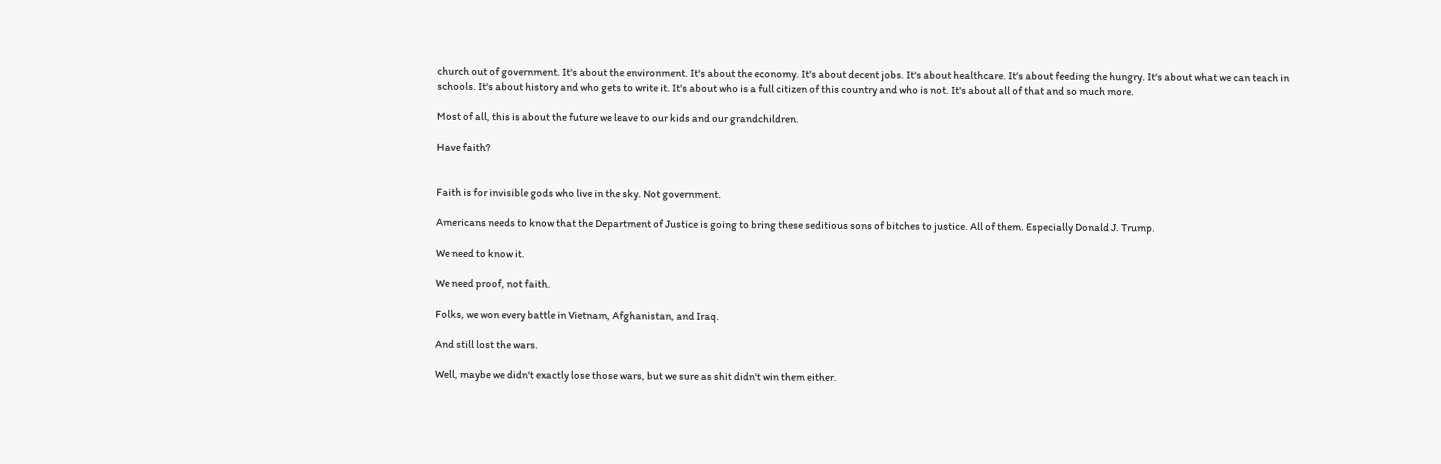church out of government. It's about the environment. It's about the economy. It's about decent jobs. It's about healthcare. It's about feeding the hungry. It's about what we can teach in schools. It's about history and who gets to write it. It's about who is a full citizen of this country and who is not. It's about all of that and so much more.

Most of all, this is about the future we leave to our kids and our grandchildren.

Have faith?


Faith is for invisible gods who live in the sky. Not government.

Americans needs to know that the Department of Justice is going to bring these seditious sons of bitches to justice. All of them. Especially Donald J. Trump.

We need to know it.

We need proof, not faith.

Folks, we won every battle in Vietnam, Afghanistan, and Iraq.

And still lost the wars.

Well, maybe we didn't exactly lose those wars, but we sure as shit didn't win them either.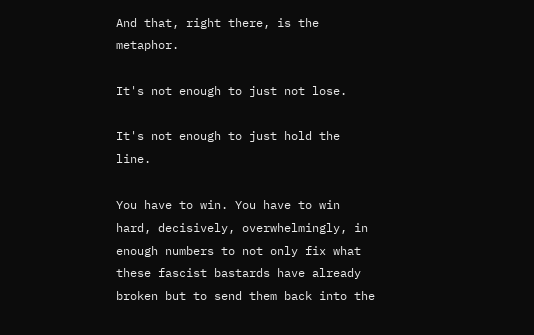And that, right there, is the metaphor.

It's not enough to just not lose.

It's not enough to just hold the line.

You have to win. You have to win hard, decisively, overwhelmingly, in enough numbers to not only fix what these fascist bastards have already broken but to send them back into the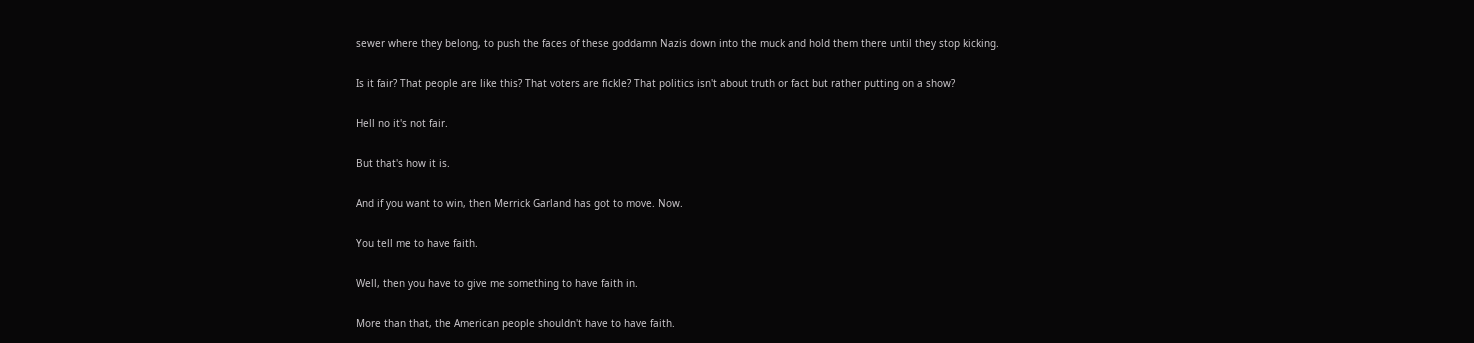sewer where they belong, to push the faces of these goddamn Nazis down into the muck and hold them there until they stop kicking.

Is it fair? That people are like this? That voters are fickle? That politics isn't about truth or fact but rather putting on a show?

Hell no it's not fair.

But that's how it is.

And if you want to win, then Merrick Garland has got to move. Now.

You tell me to have faith.

Well, then you have to give me something to have faith in.

More than that, the American people shouldn't have to have faith.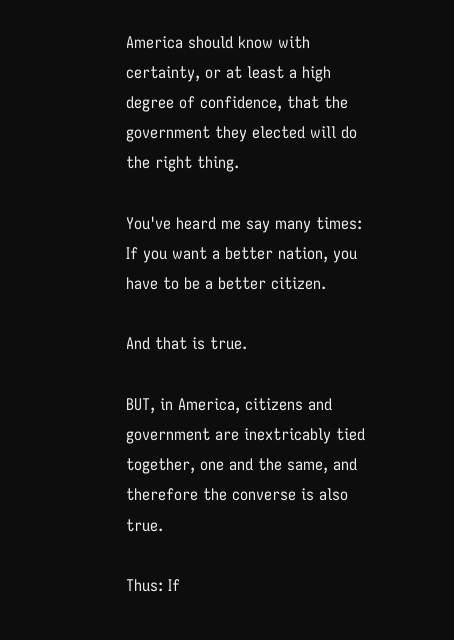America should know with certainty, or at least a high degree of confidence, that the government they elected will do the right thing.

You've heard me say many times: If you want a better nation, you have to be a better citizen.

And that is true.

BUT, in America, citizens and government are inextricably tied together, one and the same, and therefore the converse is also true.

Thus: If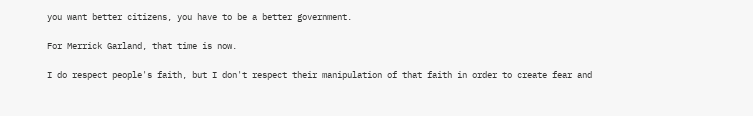you want better citizens, you have to be a better government.

For Merrick Garland, that time is now.

I do respect people's faith, but I don't respect their manipulation of that faith in order to create fear and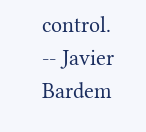control.
-- Javier Bardem